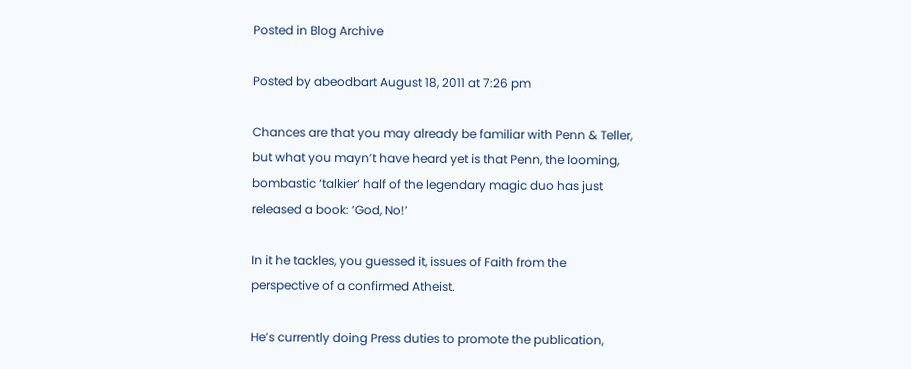Posted in Blog Archive

Posted by abeodbart August 18, 2011 at 7:26 pm

Chances are that you may already be familiar with Penn & Teller, but what you mayn’t have heard yet is that Penn, the looming, bombastic ‘talkier’ half of the legendary magic duo has just released a book: ‘God, No!’

In it he tackles, you guessed it, issues of Faith from the perspective of a confirmed Atheist.

He’s currently doing Press duties to promote the publication,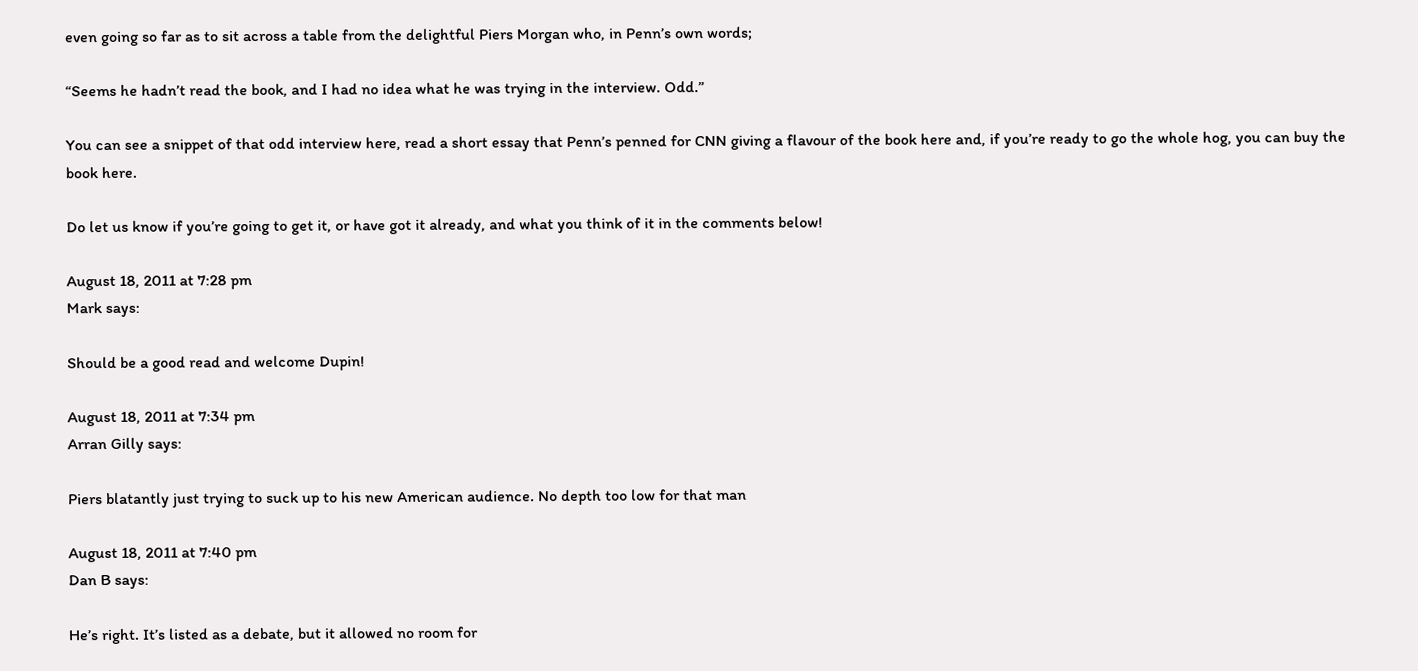even going so far as to sit across a table from the delightful Piers Morgan who, in Penn’s own words;

“Seems he hadn’t read the book, and I had no idea what he was trying in the interview. Odd.”

You can see a snippet of that odd interview here, read a short essay that Penn’s penned for CNN giving a flavour of the book here and, if you’re ready to go the whole hog, you can buy the book here.

Do let us know if you’re going to get it, or have got it already, and what you think of it in the comments below!

August 18, 2011 at 7:28 pm
Mark says:

Should be a good read and welcome Dupin!

August 18, 2011 at 7:34 pm
Arran Gilly says:

Piers blatantly just trying to suck up to his new American audience. No depth too low for that man

August 18, 2011 at 7:40 pm
Dan B says:

He’s right. It’s listed as a debate, but it allowed no room for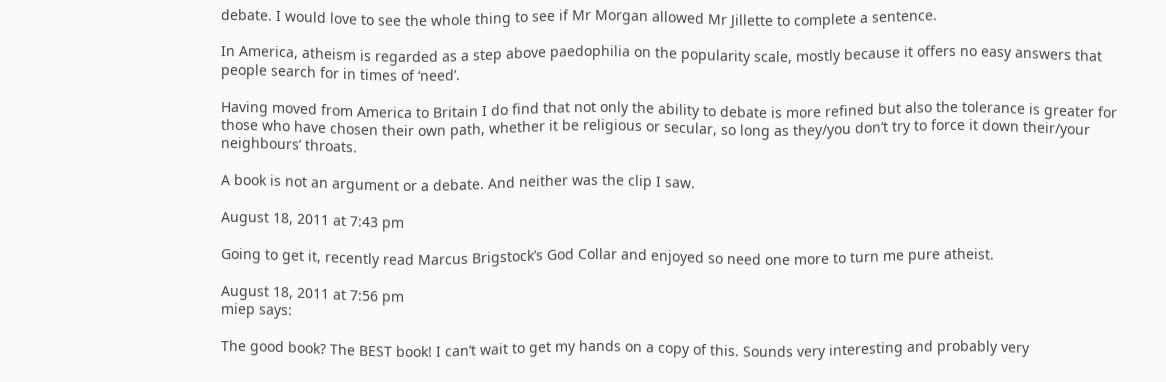debate. I would love to see the whole thing to see if Mr Morgan allowed Mr Jillette to complete a sentence.

In America, atheism is regarded as a step above paedophilia on the popularity scale, mostly because it offers no easy answers that people search for in times of ‘need’.

Having moved from America to Britain I do find that not only the ability to debate is more refined but also the tolerance is greater for those who have chosen their own path, whether it be religious or secular, so long as they/you don’t try to force it down their/your neighbours’ throats.

A book is not an argument or a debate. And neither was the clip I saw.

August 18, 2011 at 7:43 pm

Going to get it, recently read Marcus Brigstock’s God Collar and enjoyed so need one more to turn me pure atheist.

August 18, 2011 at 7:56 pm
miep says:

The good book? The BEST book! I can’t wait to get my hands on a copy of this. Sounds very interesting and probably very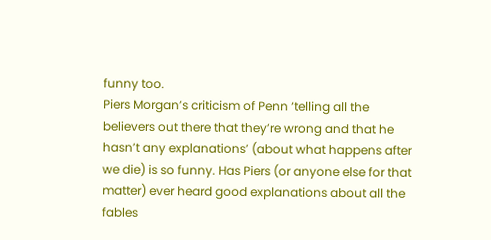funny too.
Piers Morgan’s criticism of Penn ‘telling all the believers out there that they’re wrong and that he hasn’t any explanations’ (about what happens after we die) is so funny. Has Piers (or anyone else for that matter) ever heard good explanations about all the fables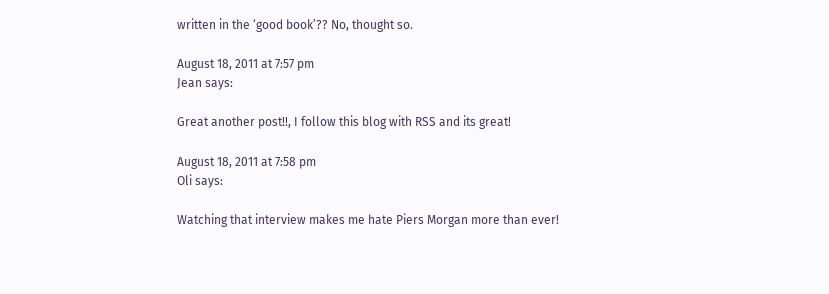written in the ‘good book’?? No, thought so.

August 18, 2011 at 7:57 pm
Jean says:

Great another post!!, I follow this blog with RSS and its great!

August 18, 2011 at 7:58 pm
Oli says:

Watching that interview makes me hate Piers Morgan more than ever!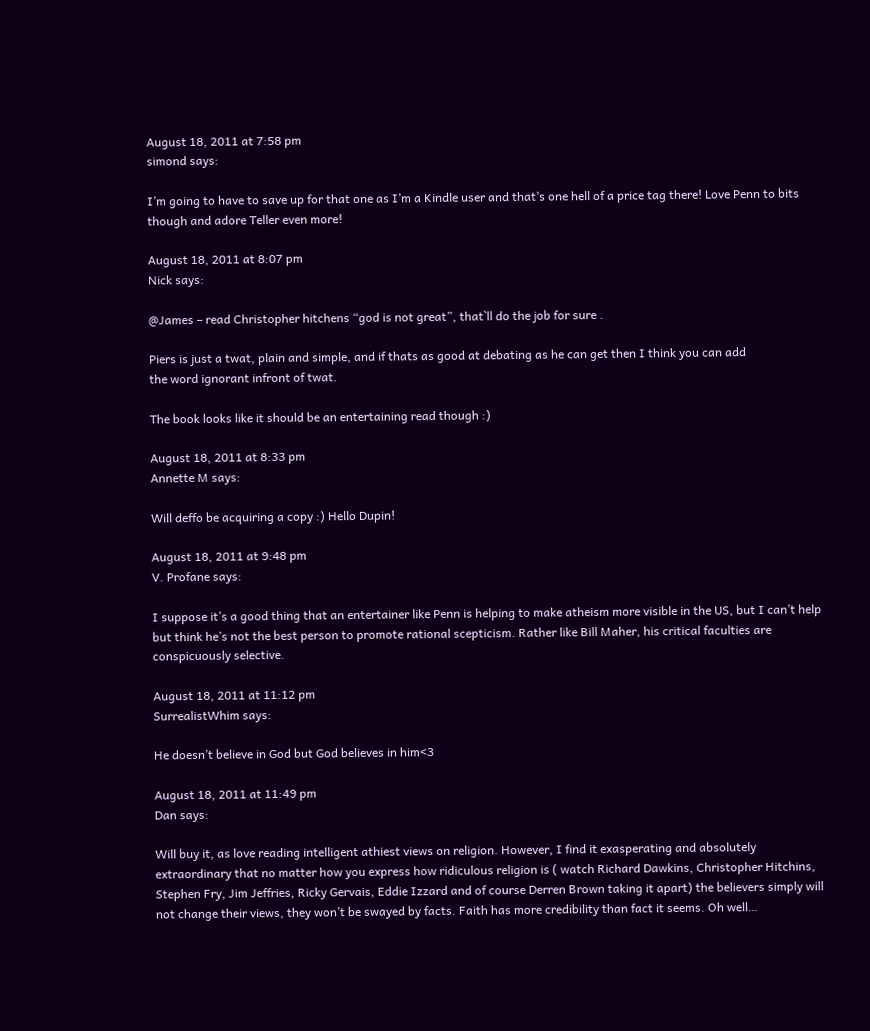August 18, 2011 at 7:58 pm
simond says:

I’m going to have to save up for that one as I’m a Kindle user and that’s one hell of a price tag there! Love Penn to bits though and adore Teller even more!

August 18, 2011 at 8:07 pm
Nick says:

@James – read Christopher hitchens “god is not great”, that`ll do the job for sure .

Piers is just a twat, plain and simple, and if thats as good at debating as he can get then I think you can add
the word ignorant infront of twat.

The book looks like it should be an entertaining read though :)

August 18, 2011 at 8:33 pm
Annette M says:

Will deffo be acquiring a copy :) Hello Dupin!

August 18, 2011 at 9:48 pm
V. Profane says:

I suppose it’s a good thing that an entertainer like Penn is helping to make atheism more visible in the US, but I can’t help but think he’s not the best person to promote rational scepticism. Rather like Bill Maher, his critical faculties are conspicuously selective.

August 18, 2011 at 11:12 pm
SurrealistWhim says:

He doesn’t believe in God but God believes in him<3

August 18, 2011 at 11:49 pm
Dan says:

Will buy it, as love reading intelligent athiest views on religion. However, I find it exasperating and absolutely extraordinary that no matter how you express how ridiculous religion is ( watch Richard Dawkins, Christopher Hitchins, Stephen Fry, Jim Jeffries, Ricky Gervais, Eddie Izzard and of course Derren Brown taking it apart) the believers simply will not change their views, they won’t be swayed by facts. Faith has more credibility than fact it seems. Oh well…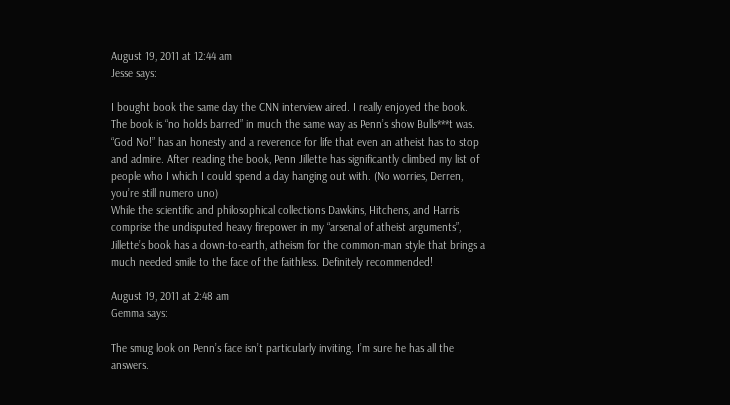August 19, 2011 at 12:44 am
Jesse says:

I bought book the same day the CNN interview aired. I really enjoyed the book. The book is “no holds barred” in much the same way as Penn’s show Bulls***t was. “God No!” has an honesty and a reverence for life that even an atheist has to stop and admire. After reading the book, Penn Jillette has significantly climbed my list of people who I which I could spend a day hanging out with. (No worries, Derren, you’re still numero uno)
While the scientific and philosophical collections Dawkins, Hitchens, and Harris comprise the undisputed heavy firepower in my “arsenal of atheist arguments”, Jillette’s book has a down-to-earth, atheism for the common-man style that brings a much needed smile to the face of the faithless. Definitely recommended!

August 19, 2011 at 2:48 am
Gemma says:

The smug look on Penn’s face isn’t particularly inviting. I’m sure he has all the answers.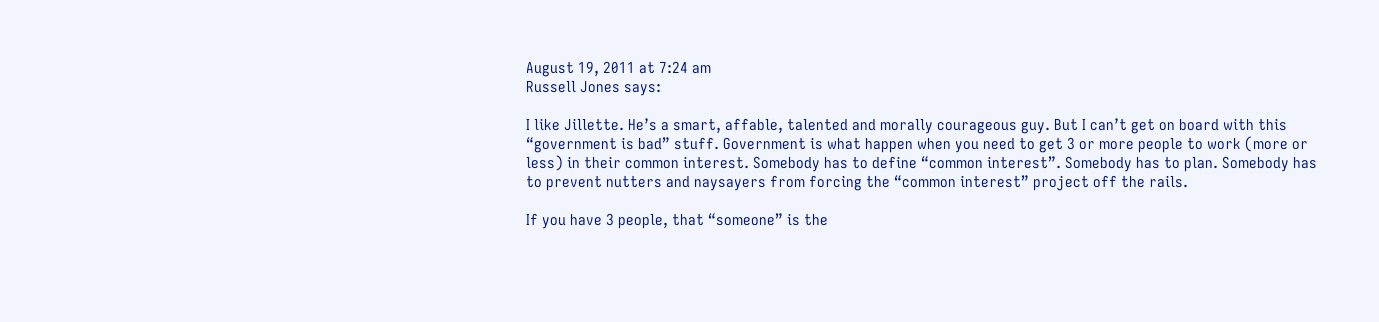August 19, 2011 at 7:24 am
Russell Jones says:

I like Jillette. He’s a smart, affable, talented and morally courageous guy. But I can’t get on board with this “government is bad” stuff. Government is what happen when you need to get 3 or more people to work (more or less) in their common interest. Somebody has to define “common interest”. Somebody has to plan. Somebody has to prevent nutters and naysayers from forcing the “common interest” project off the rails.

If you have 3 people, that “someone” is the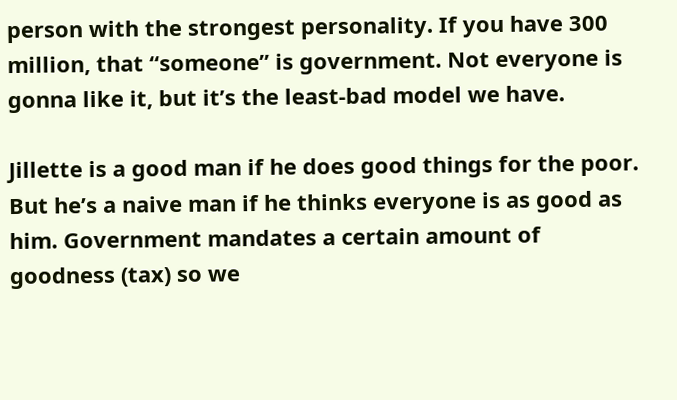person with the strongest personality. If you have 300 million, that “someone” is government. Not everyone is gonna like it, but it’s the least-bad model we have.

Jillette is a good man if he does good things for the poor. But he’s a naive man if he thinks everyone is as good as him. Government mandates a certain amount of goodness (tax) so we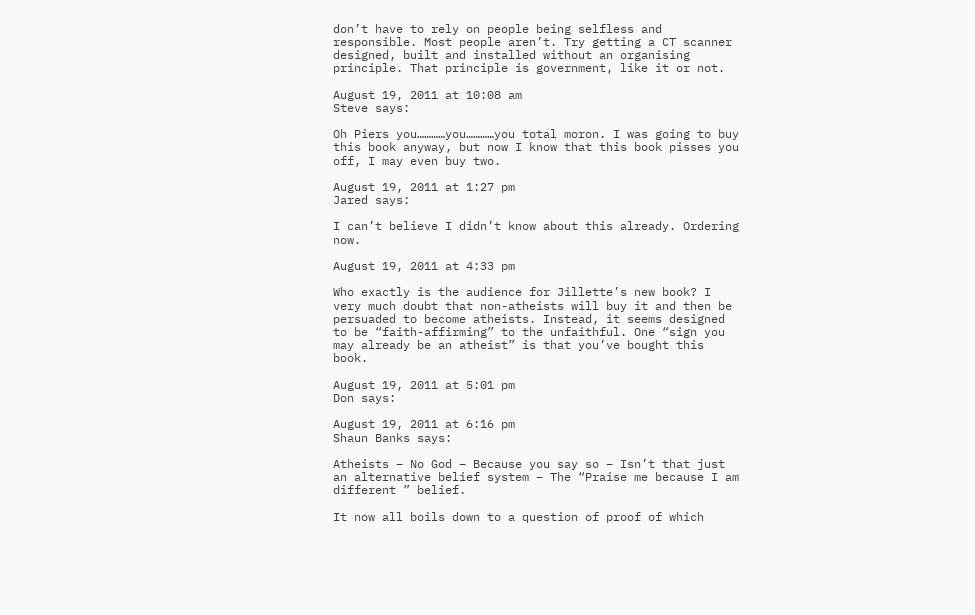don’t have to rely on people being selfless and responsible. Most people aren’t. Try getting a CT scanner designed, built and installed without an organising principle. That principle is government, like it or not.

August 19, 2011 at 10:08 am
Steve says:

Oh Piers you…………you…………you total moron. I was going to buy this book anyway, but now I know that this book pisses you off, I may even buy two.

August 19, 2011 at 1:27 pm
Jared says:

I can’t believe I didn’t know about this already. Ordering now.

August 19, 2011 at 4:33 pm

Who exactly is the audience for Jillette’s new book? I very much doubt that non-atheists will buy it and then be persuaded to become atheists. Instead, it seems designed to be “faith-affirming” to the unfaithful. One “sign you may already be an atheist” is that you’ve bought this book.

August 19, 2011 at 5:01 pm
Don says:

August 19, 2011 at 6:16 pm
Shaun Banks says:

Atheists – No God – Because you say so – Isn’t that just an alternative belief system – The “Praise me because I am different ” belief.

It now all boils down to a question of proof of which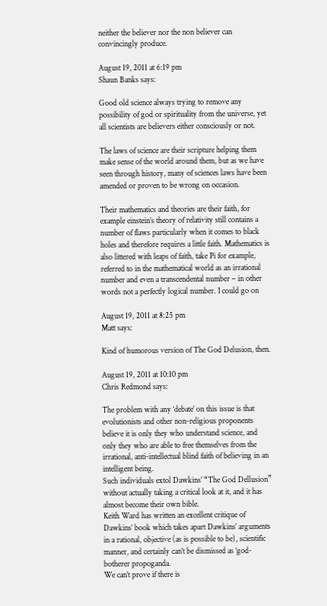neither the believer nor the non believer can convincingly produce.

August 19, 2011 at 6:19 pm
Shaun Banks says:

Good old science always trying to remove any possibility of god or spirituality from the universe, yet all scientists are believers either consciously or not.

The laws of science are their scripture helping them make sense of the world around them, but as we have seen through history, many of sciences laws have been amended or proven to be wrong on occasion.

Their mathematics and theories are their faith, for example einstein’s theory of relativity still contains a number of flaws particularly when it comes to black holes and therefore requires a little faith. Mathematics is also littered with leaps of faith, take Pi for example, referred to in the mathematical world as an irrational number and even a transcendental number – in other words not a perfectly logical number. I could go on

August 19, 2011 at 8:25 pm
Matt says:

Kind of humorous version of The God Delusion, then.

August 19, 2011 at 10:10 pm
Chris Redmond says:

The problem with any ‘debate’ on this issue is that evolutionists and other non-religious proponents believe it is only they who understand science, and only they who are able to free themselves from the irrational, anti-intellectual blind faith of believing in an intelligent being.
Such individuals extol Dawkins’ “The God Dellusion” without actually taking a critical look at it, and it has almost become their own bible.
Keith Ward has written an excellent critique of Dawkins’ book which takes apart Dawkins’ arguments in a rational, objective (as is possible to be), scientific manner, and certainly can’t be dismissed as ‘god-botherer propoganda.
We can’t prove if there is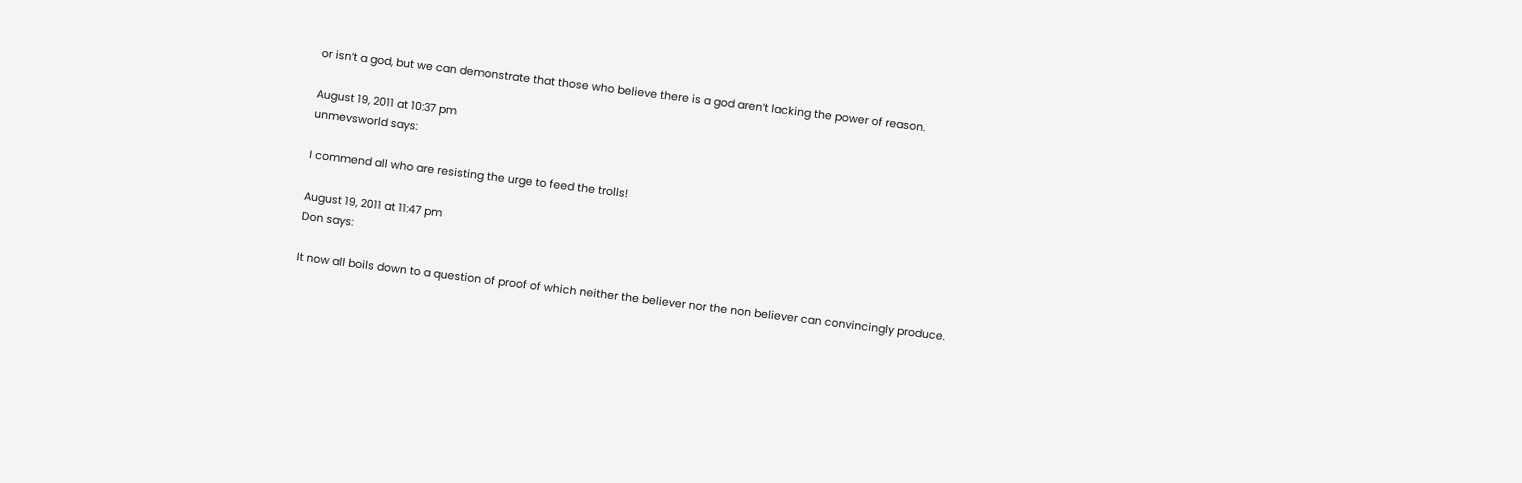or isn’t a god, but we can demonstrate that those who believe there is a god aren’t lacking the power of reason.

August 19, 2011 at 10:37 pm
unmevsworld says:

I commend all who are resisting the urge to feed the trolls!

August 19, 2011 at 11:47 pm
Don says:

It now all boils down to a question of proof of which neither the believer nor the non believer can convincingly produce.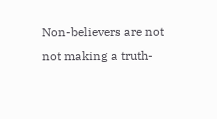Non-believers are not not making a truth-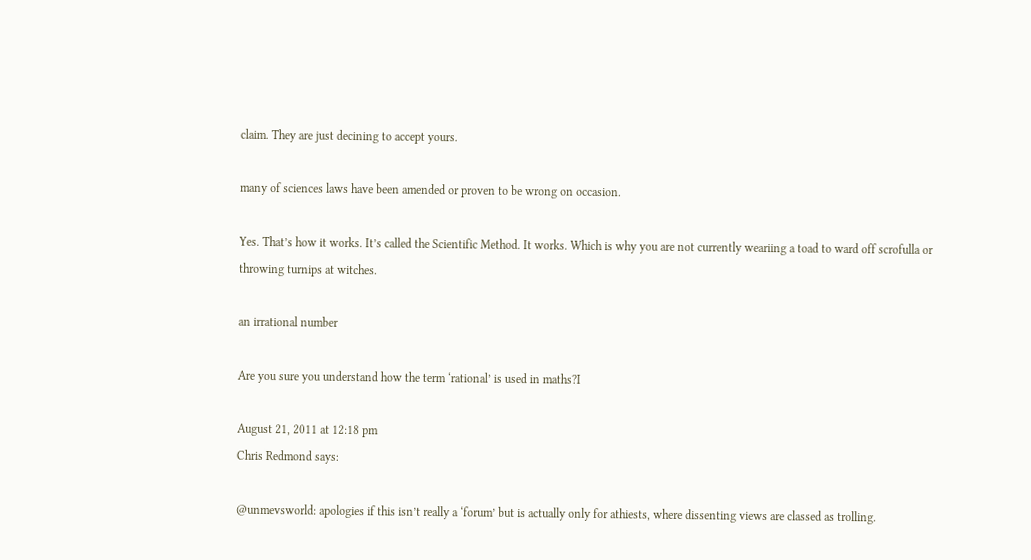claim. They are just decining to accept yours.

many of sciences laws have been amended or proven to be wrong on occasion.

Yes. That’s how it works. It’s called the Scientific Method. It works. Which is why you are not currently weariing a toad to ward off scrofulla or throwing turnips at witches.

an irrational number

Are you sure you understand how the term ‘rational’ is used in maths?I

August 21, 2011 at 12:18 pm
Chris Redmond says:

@unmevsworld: apologies if this isn’t really a ‘forum’ but is actually only for athiests, where dissenting views are classed as trolling.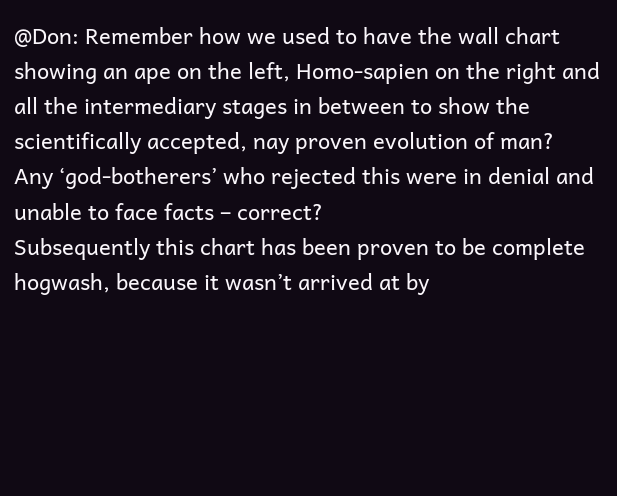@Don: Remember how we used to have the wall chart showing an ape on the left, Homo-sapien on the right and all the intermediary stages in between to show the scientifically accepted, nay proven evolution of man?
Any ‘god-botherers’ who rejected this were in denial and unable to face facts – correct?
Subsequently this chart has been proven to be complete hogwash, because it wasn’t arrived at by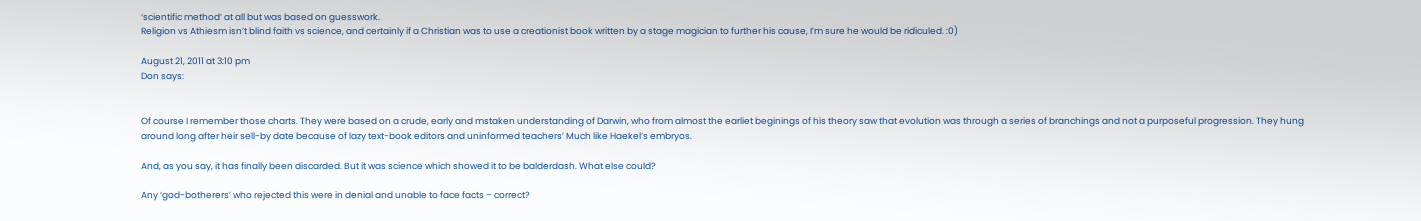‘scientific method’ at all but was based on guesswork.
Religion vs Athiesm isn’t blind faith vs science, and certainly if a Christian was to use a creationist book written by a stage magician to further his cause, I’m sure he would be ridiculed. :0)

August 21, 2011 at 3:10 pm
Don says:


Of course I remember those charts. They were based on a crude, early and mstaken understanding of Darwin, who from almost the earliet beginings of his theory saw that evolution was through a series of branchings and not a purposeful progression. They hung around long after heir sell-by date because of lazy text-book editors and uninformed teachers’ Much like Haekel’s embryos.

And, as you say, it has finally been discarded. But it was science which showed it to be balderdash. What else could?

Any ‘god-botherers’ who rejected this were in denial and unable to face facts – correct?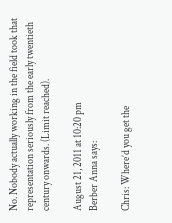No. Nobody actually working in the field took that representation seriously from the early twentieth century onwards. (Limit reached).

August 21, 2011 at 10:20 pm
Berber Anna says:

Chris: Where’d you get the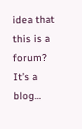idea that this is a forum? It’s a blog…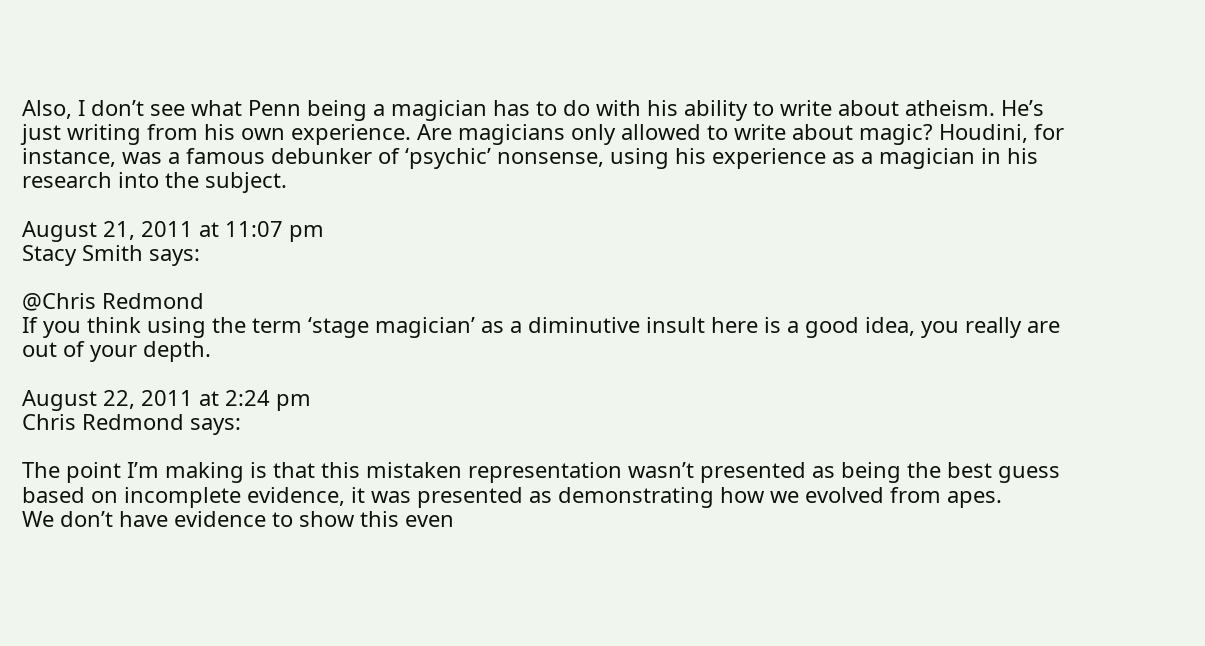Also, I don’t see what Penn being a magician has to do with his ability to write about atheism. He’s just writing from his own experience. Are magicians only allowed to write about magic? Houdini, for instance, was a famous debunker of ‘psychic’ nonsense, using his experience as a magician in his research into the subject.

August 21, 2011 at 11:07 pm
Stacy Smith says:

@Chris Redmond
If you think using the term ‘stage magician’ as a diminutive insult here is a good idea, you really are out of your depth.

August 22, 2011 at 2:24 pm
Chris Redmond says:

The point I’m making is that this mistaken representation wasn’t presented as being the best guess based on incomplete evidence, it was presented as demonstrating how we evolved from apes.
We don’t have evidence to show this even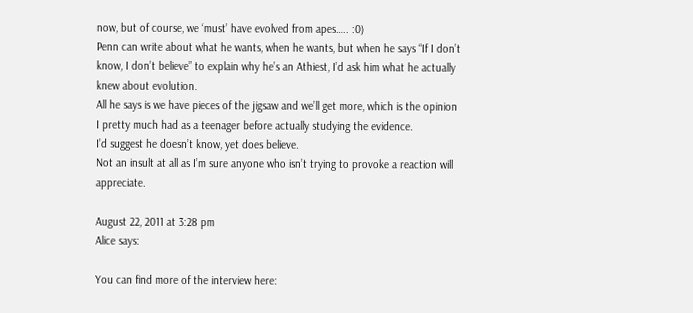now, but of course, we ‘must’ have evolved from apes….. :0)
Penn can write about what he wants, when he wants, but when he says “If I don’t know, I don’t believe” to explain why he’s an Athiest, I’d ask him what he actually knew about evolution.
All he says is we have pieces of the jigsaw and we’ll get more, which is the opinion I pretty much had as a teenager before actually studying the evidence.
I’d suggest he doesn’t know, yet does believe.
Not an insult at all as I’m sure anyone who isn’t trying to provoke a reaction will appreciate.

August 22, 2011 at 3:28 pm
Alice says:

You can find more of the interview here: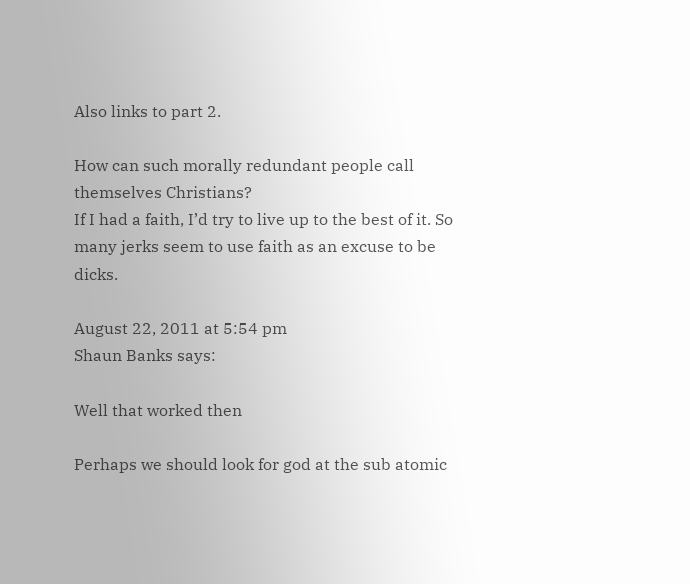Also links to part 2.

How can such morally redundant people call themselves Christians?
If I had a faith, I’d try to live up to the best of it. So many jerks seem to use faith as an excuse to be dicks.

August 22, 2011 at 5:54 pm
Shaun Banks says:

Well that worked then

Perhaps we should look for god at the sub atomic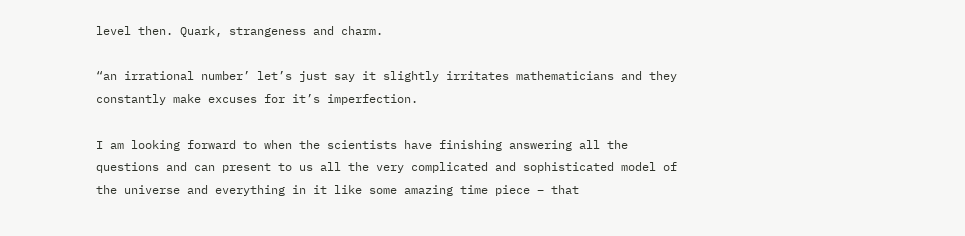level then. Quark, strangeness and charm.

“an irrational number’ let’s just say it slightly irritates mathematicians and they constantly make excuses for it’s imperfection.

I am looking forward to when the scientists have finishing answering all the questions and can present to us all the very complicated and sophisticated model of the universe and everything in it like some amazing time piece – that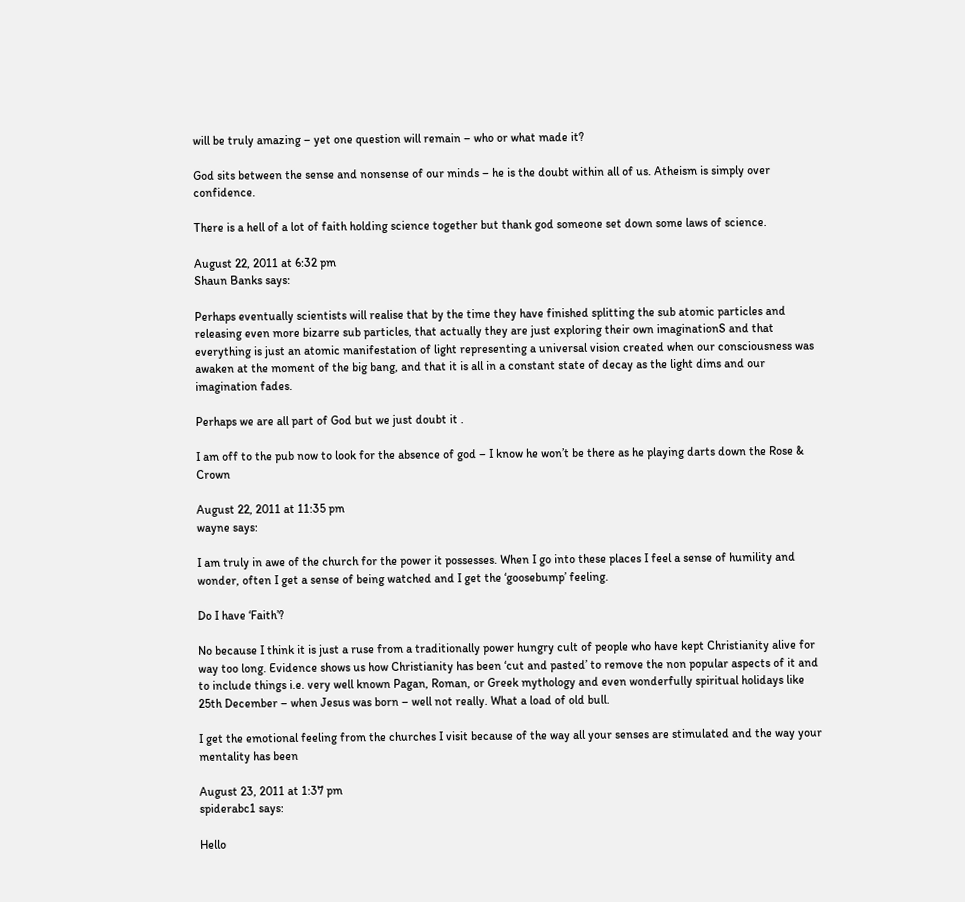will be truly amazing – yet one question will remain – who or what made it?

God sits between the sense and nonsense of our minds – he is the doubt within all of us. Atheism is simply over confidence.

There is a hell of a lot of faith holding science together but thank god someone set down some laws of science.

August 22, 2011 at 6:32 pm
Shaun Banks says:

Perhaps eventually scientists will realise that by the time they have finished splitting the sub atomic particles and releasing even more bizarre sub particles, that actually they are just exploring their own imaginationS and that everything is just an atomic manifestation of light representing a universal vision created when our consciousness was awaken at the moment of the big bang, and that it is all in a constant state of decay as the light dims and our imagination fades.

Perhaps we are all part of God but we just doubt it .

I am off to the pub now to look for the absence of god – I know he won’t be there as he playing darts down the Rose & Crown

August 22, 2011 at 11:35 pm
wayne says:

I am truly in awe of the church for the power it possesses. When I go into these places I feel a sense of humility and wonder, often I get a sense of being watched and I get the ‘goosebump’ feeling.

Do I have ‘Faith’?

No because I think it is just a ruse from a traditionally power hungry cult of people who have kept Christianity alive for way too long. Evidence shows us how Christianity has been ‘cut and pasted’ to remove the non popular aspects of it and to include things i.e. very well known Pagan, Roman, or Greek mythology and even wonderfully spiritual holidays like 25th December – when Jesus was born – well not really. What a load of old bull.

I get the emotional feeling from the churches I visit because of the way all your senses are stimulated and the way your mentality has been

August 23, 2011 at 1:37 pm
spiderabc1 says:

Hello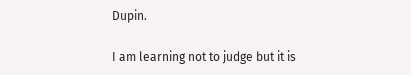Dupin.

I am learning not to judge but it is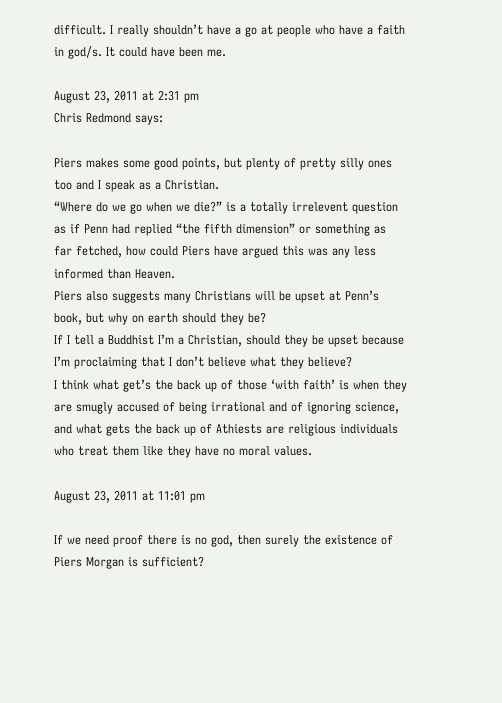difficult. I really shouldn’t have a go at people who have a faith in god/s. It could have been me.

August 23, 2011 at 2:31 pm
Chris Redmond says:

Piers makes some good points, but plenty of pretty silly ones too and I speak as a Christian.
“Where do we go when we die?” is a totally irrelevent question as if Penn had replied “the fifth dimension” or something as far fetched, how could Piers have argued this was any less informed than Heaven.
Piers also suggests many Christians will be upset at Penn’s book, but why on earth should they be?
If I tell a Buddhist I’m a Christian, should they be upset because I’m proclaiming that I don’t believe what they believe?
I think what get’s the back up of those ‘with faith’ is when they are smugly accused of being irrational and of ignoring science, and what gets the back up of Athiests are religious individuals who treat them like they have no moral values.

August 23, 2011 at 11:01 pm

If we need proof there is no god, then surely the existence of Piers Morgan is sufficient?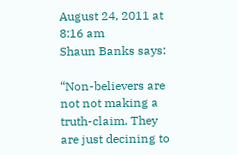August 24, 2011 at 8:16 am
Shaun Banks says:

“Non-believers are not not making a truth-claim. They are just decining to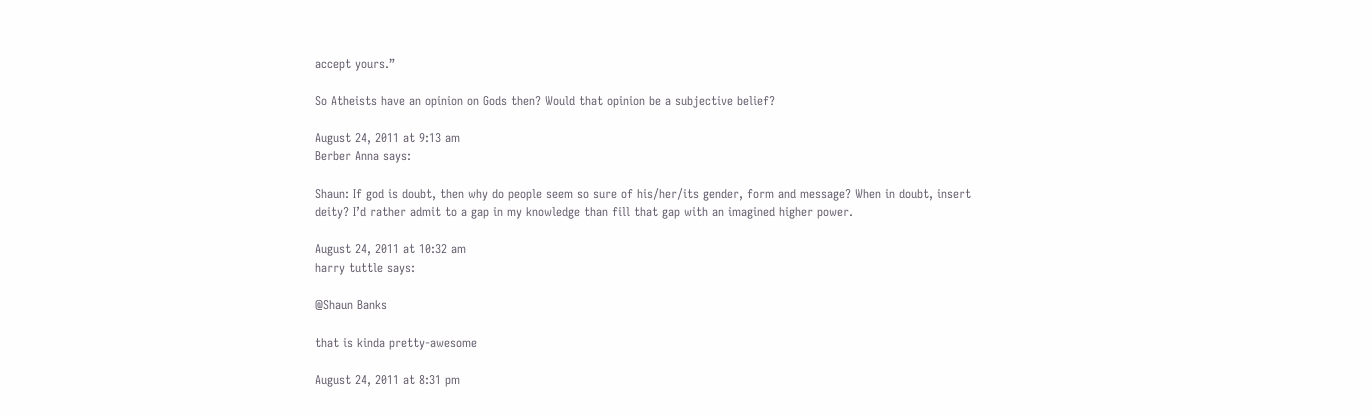accept yours.”

So Atheists have an opinion on Gods then? Would that opinion be a subjective belief?

August 24, 2011 at 9:13 am
Berber Anna says:

Shaun: If god is doubt, then why do people seem so sure of his/her/its gender, form and message? When in doubt, insert deity? I’d rather admit to a gap in my knowledge than fill that gap with an imagined higher power.

August 24, 2011 at 10:32 am
harry tuttle says:

@Shaun Banks

that is kinda pretty-awesome

August 24, 2011 at 8:31 pm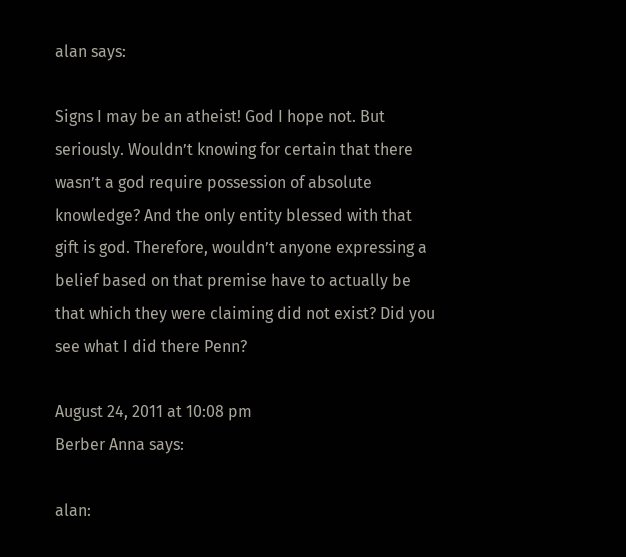alan says:

Signs I may be an atheist! God I hope not. But seriously. Wouldn’t knowing for certain that there wasn’t a god require possession of absolute knowledge? And the only entity blessed with that gift is god. Therefore, wouldn’t anyone expressing a belief based on that premise have to actually be that which they were claiming did not exist? Did you see what I did there Penn?

August 24, 2011 at 10:08 pm
Berber Anna says:

alan: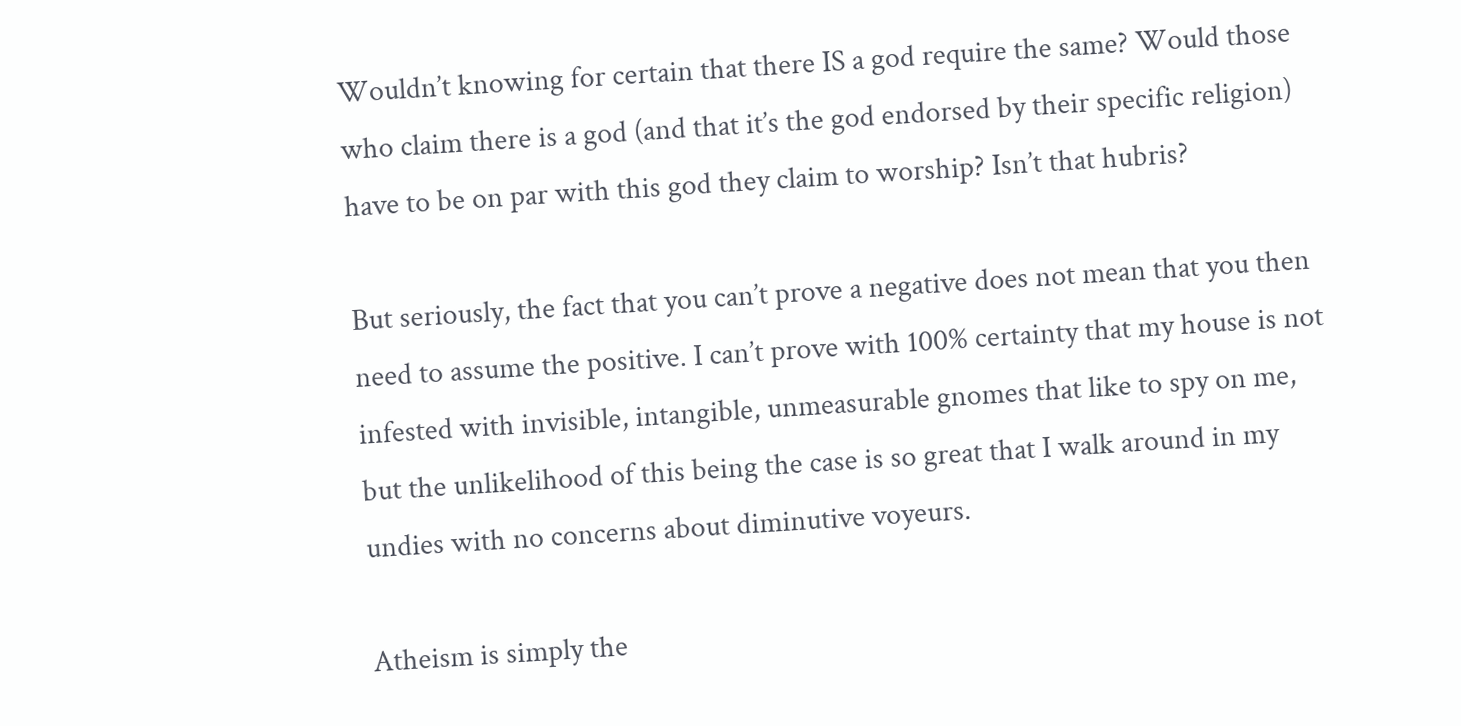Wouldn’t knowing for certain that there IS a god require the same? Would those who claim there is a god (and that it’s the god endorsed by their specific religion) have to be on par with this god they claim to worship? Isn’t that hubris?

But seriously, the fact that you can’t prove a negative does not mean that you then need to assume the positive. I can’t prove with 100% certainty that my house is not infested with invisible, intangible, unmeasurable gnomes that like to spy on me, but the unlikelihood of this being the case is so great that I walk around in my undies with no concerns about diminutive voyeurs.

Atheism is simply the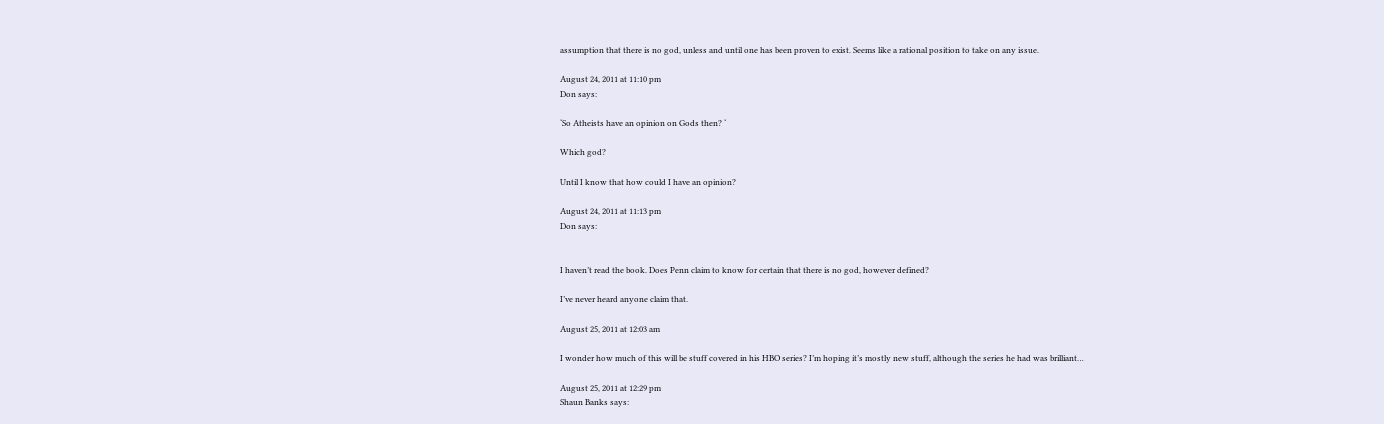assumption that there is no god, unless and until one has been proven to exist. Seems like a rational position to take on any issue.

August 24, 2011 at 11:10 pm
Don says:

‘So Atheists have an opinion on Gods then? ‘

Which god?

Until I know that how could I have an opinion?

August 24, 2011 at 11:13 pm
Don says:


I haven’t read the book. Does Penn claim to know for certain that there is no god, however defined?

I’ve never heard anyone claim that.

August 25, 2011 at 12:03 am

I wonder how much of this will be stuff covered in his HBO series? I’m hoping it’s mostly new stuff, although the series he had was brilliant…

August 25, 2011 at 12:29 pm
Shaun Banks says: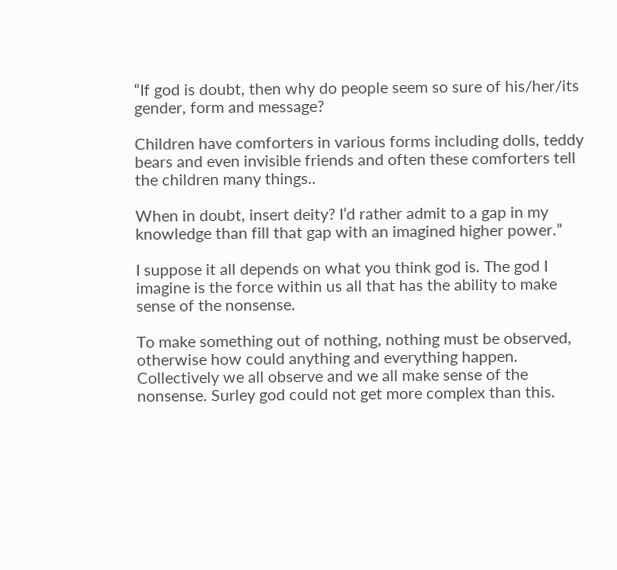“If god is doubt, then why do people seem so sure of his/her/its gender, form and message?

Children have comforters in various forms including dolls, teddy bears and even invisible friends and often these comforters tell the children many things..

When in doubt, insert deity? I’d rather admit to a gap in my knowledge than fill that gap with an imagined higher power.”

I suppose it all depends on what you think god is. The god I imagine is the force within us all that has the ability to make sense of the nonsense.

To make something out of nothing, nothing must be observed, otherwise how could anything and everything happen. Collectively we all observe and we all make sense of the nonsense. Surley god could not get more complex than this.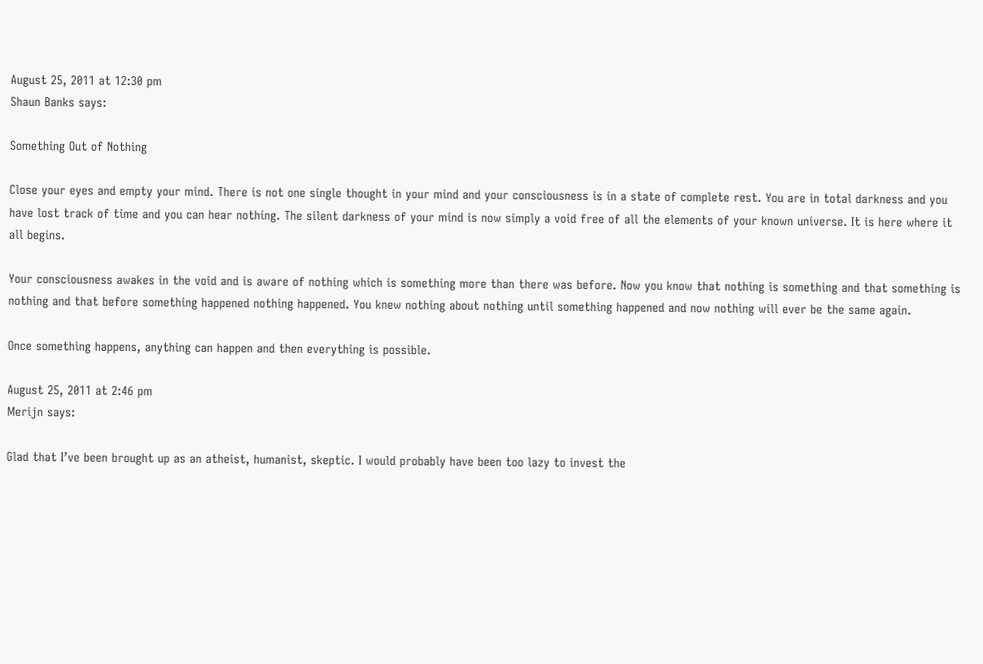August 25, 2011 at 12:30 pm
Shaun Banks says:

Something Out of Nothing

Close your eyes and empty your mind. There is not one single thought in your mind and your consciousness is in a state of complete rest. You are in total darkness and you have lost track of time and you can hear nothing. The silent darkness of your mind is now simply a void free of all the elements of your known universe. It is here where it all begins.

Your consciousness awakes in the void and is aware of nothing which is something more than there was before. Now you know that nothing is something and that something is nothing and that before something happened nothing happened. You knew nothing about nothing until something happened and now nothing will ever be the same again.

Once something happens, anything can happen and then everything is possible.

August 25, 2011 at 2:46 pm
Merijn says:

Glad that I’ve been brought up as an atheist, humanist, skeptic. I would probably have been too lazy to invest the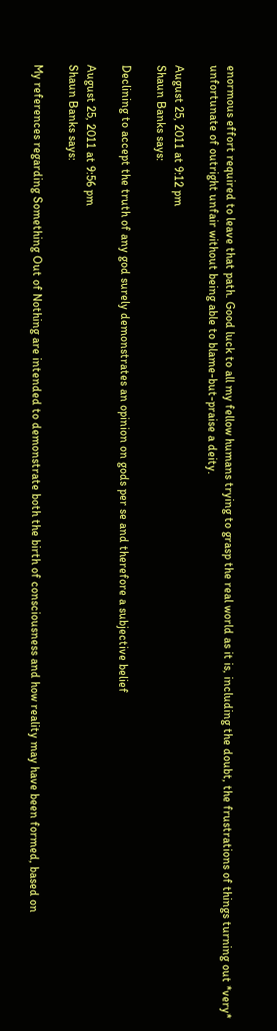enormous effort required to leave that path. Good luck to all my fellow humans trying to grasp the real world as it is, including the doubt, the frustrations of things turning out *very* unfortunate of outright unfair without being able to blame-but-praise a deity.

August 25, 2011 at 9:12 pm
Shaun Banks says:

Declining to accept the truth of any god surely demonstrates an opinion on gods per se and therefore a subjective belief

August 25, 2011 at 9:56 pm
Shaun Banks says:

My references regarding Something Out of Nothing are intended to demonstrate both the birth of consciousness and how reality may have been formed, based on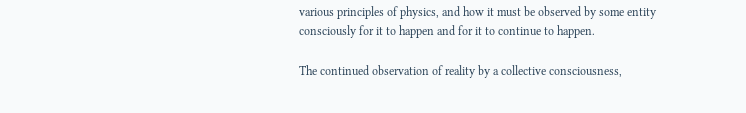various principles of physics, and how it must be observed by some entity consciously for it to happen and for it to continue to happen.

The continued observation of reality by a collective consciousness,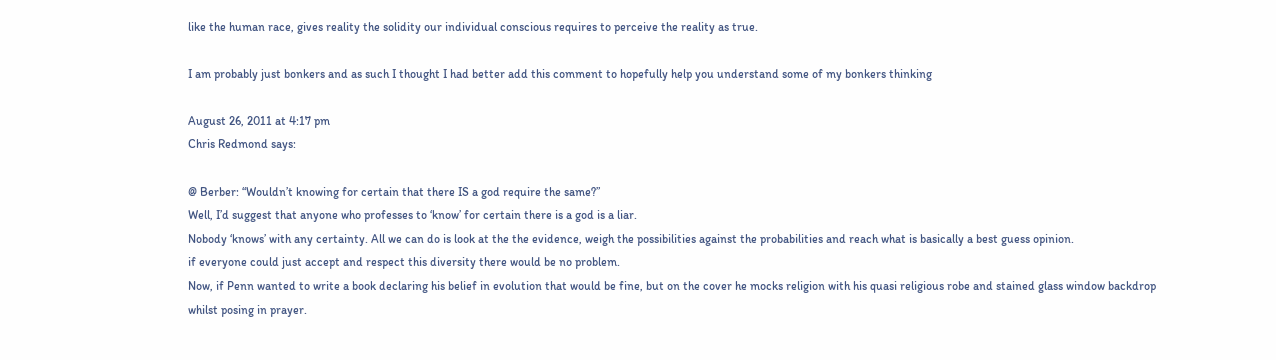like the human race, gives reality the solidity our individual conscious requires to perceive the reality as true.

I am probably just bonkers and as such I thought I had better add this comment to hopefully help you understand some of my bonkers thinking

August 26, 2011 at 4:17 pm
Chris Redmond says:

@ Berber: “Wouldn’t knowing for certain that there IS a god require the same?”
Well, I’d suggest that anyone who professes to ‘know’ for certain there is a god is a liar.
Nobody ‘knows’ with any certainty. All we can do is look at the the evidence, weigh the possibilities against the probabilities and reach what is basically a best guess opinion.
if everyone could just accept and respect this diversity there would be no problem.
Now, if Penn wanted to write a book declaring his belief in evolution that would be fine, but on the cover he mocks religion with his quasi religious robe and stained glass window backdrop whilst posing in prayer.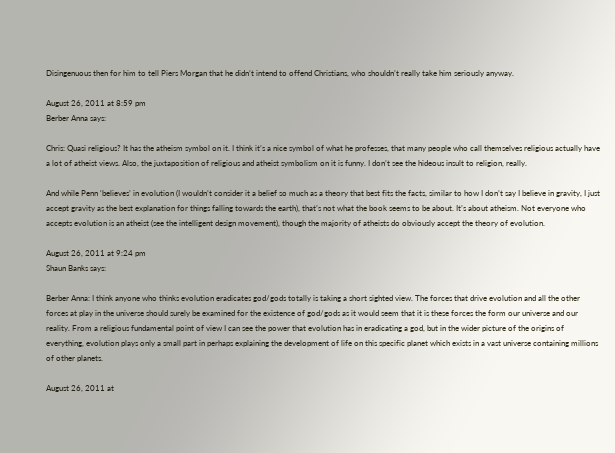Disingenuous then for him to tell Piers Morgan that he didn’t intend to offend Christians, who shouldn’t really take him seriously anyway.

August 26, 2011 at 8:59 pm
Berber Anna says:

Chris: Quasi religious? It has the atheism symbol on it. I think it’s a nice symbol of what he professes, that many people who call themselves religious actually have a lot of atheist views. Also, the juxtaposition of religious and atheist symbolism on it is funny. I don’t see the hideous insult to religion, really.

And while Penn ‘believes’ in evolution (I wouldn’t consider it a belief so much as a theory that best fits the facts, similar to how I don’t say I believe in gravity, I just accept gravity as the best explanation for things falling towards the earth), that’s not what the book seems to be about. It’s about atheism. Not everyone who accepts evolution is an atheist (see the intelligent design movement), though the majority of atheists do obviously accept the theory of evolution.

August 26, 2011 at 9:24 pm
Shaun Banks says:

Berber Anna: I think anyone who thinks evolution eradicates god/gods totally is taking a short sighted view. The forces that drive evolution and all the other forces at play in the universe should surely be examined for the existence of god/gods as it would seem that it is these forces the form our universe and our reality. From a religious fundamental point of view I can see the power that evolution has in eradicating a god, but in the wider picture of the origins of everything, evolution plays only a small part in perhaps explaining the development of life on this specific planet which exists in a vast universe containing millions of other planets.

August 26, 2011 at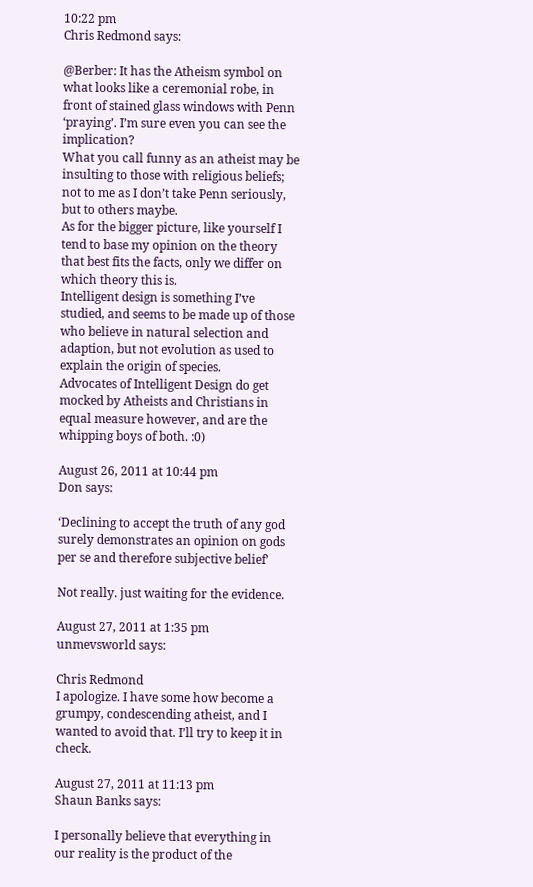10:22 pm
Chris Redmond says:

@Berber: It has the Atheism symbol on what looks like a ceremonial robe, in front of stained glass windows with Penn ‘praying’. I’m sure even you can see the implication?
What you call funny as an atheist may be insulting to those with religious beliefs; not to me as I don’t take Penn seriously, but to others maybe.
As for the bigger picture, like yourself I tend to base my opinion on the theory that best fits the facts, only we differ on which theory this is.
Intelligent design is something I’ve studied, and seems to be made up of those who believe in natural selection and adaption, but not evolution as used to explain the origin of species.
Advocates of Intelligent Design do get mocked by Atheists and Christians in equal measure however, and are the whipping boys of both. :0)

August 26, 2011 at 10:44 pm
Don says:

‘Declining to accept the truth of any god surely demonstrates an opinion on gods per se and therefore subjective belief’

Not really. just waiting for the evidence.

August 27, 2011 at 1:35 pm
unmevsworld says:

Chris Redmond
I apologize. I have some how become a grumpy, condescending atheist, and I wanted to avoid that. I’ll try to keep it in check.

August 27, 2011 at 11:13 pm
Shaun Banks says:

I personally believe that everything in our reality is the product of the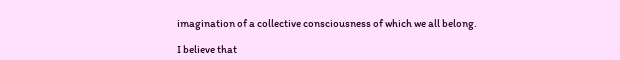imagination of a collective consciousness of which we all belong.

I believe that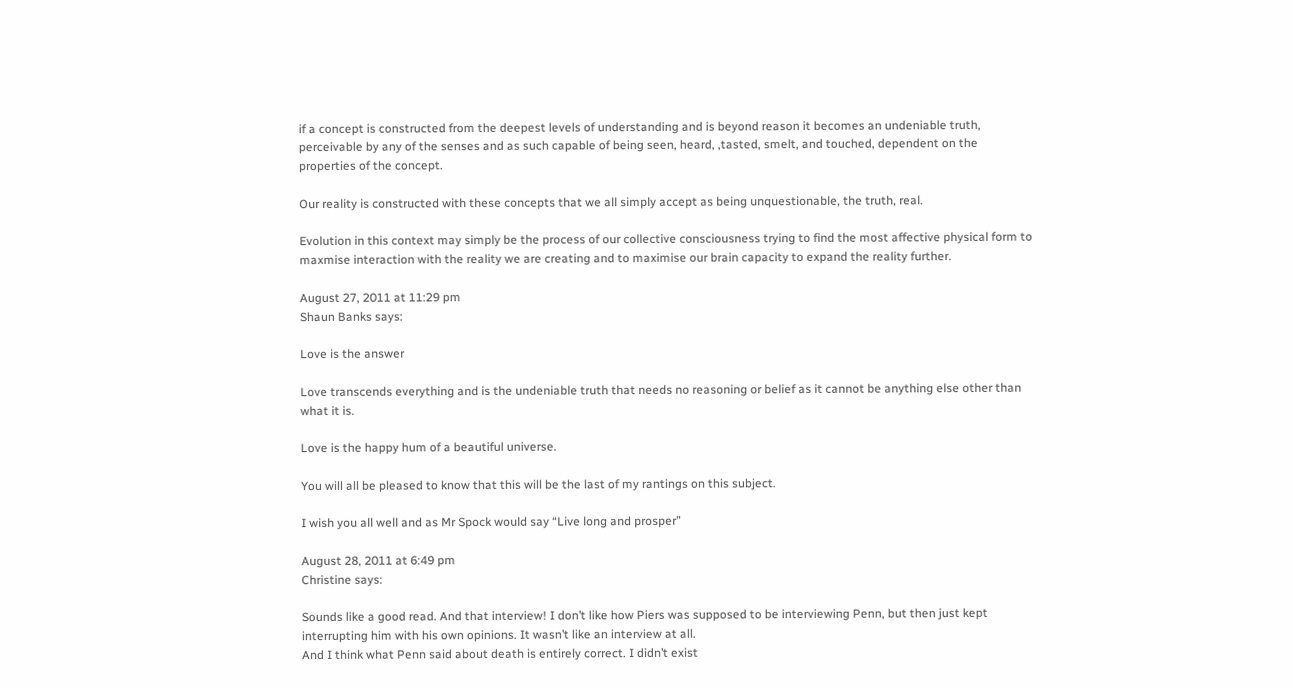if a concept is constructed from the deepest levels of understanding and is beyond reason it becomes an undeniable truth, perceivable by any of the senses and as such capable of being seen, heard, ,tasted, smelt, and touched, dependent on the properties of the concept.

Our reality is constructed with these concepts that we all simply accept as being unquestionable, the truth, real.

Evolution in this context may simply be the process of our collective consciousness trying to find the most affective physical form to maxmise interaction with the reality we are creating and to maximise our brain capacity to expand the reality further.

August 27, 2011 at 11:29 pm
Shaun Banks says:

Love is the answer

Love transcends everything and is the undeniable truth that needs no reasoning or belief as it cannot be anything else other than what it is.

Love is the happy hum of a beautiful universe.

You will all be pleased to know that this will be the last of my rantings on this subject.

I wish you all well and as Mr Spock would say “Live long and prosper”

August 28, 2011 at 6:49 pm
Christine says:

Sounds like a good read. And that interview! I don’t like how Piers was supposed to be interviewing Penn, but then just kept interrupting him with his own opinions. It wasn’t like an interview at all.
And I think what Penn said about death is entirely correct. I didn’t exist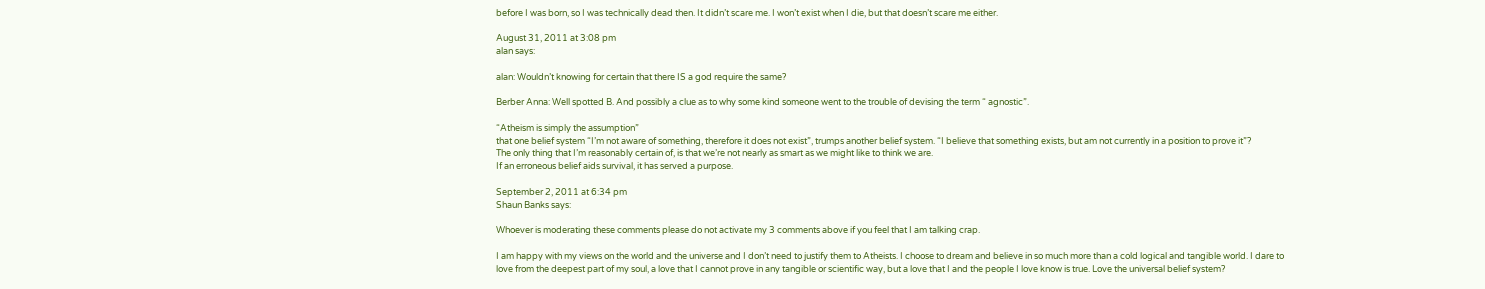before I was born, so I was technically dead then. It didn’t scare me. I won’t exist when I die, but that doesn’t scare me either.

August 31, 2011 at 3:08 pm
alan says:

alan: Wouldn’t knowing for certain that there IS a god require the same?

Berber Anna: Well spotted B. And possibly a clue as to why some kind someone went to the trouble of devising the term “ agnostic”.

“Atheism is simply the assumption”
that one belief system “I’m not aware of something, therefore it does not exist”, trumps another belief system. “I believe that something exists, but am not currently in a position to prove it”?
The only thing that I’m reasonably certain of, is that we’re not nearly as smart as we might like to think we are.
If an erroneous belief aids survival, it has served a purpose.

September 2, 2011 at 6:34 pm
Shaun Banks says:

Whoever is moderating these comments please do not activate my 3 comments above if you feel that I am talking crap.

I am happy with my views on the world and the universe and I don’t need to justify them to Atheists. I choose to dream and believe in so much more than a cold logical and tangible world. I dare to love from the deepest part of my soul, a love that I cannot prove in any tangible or scientific way, but a love that I and the people I love know is true. Love the universal belief system?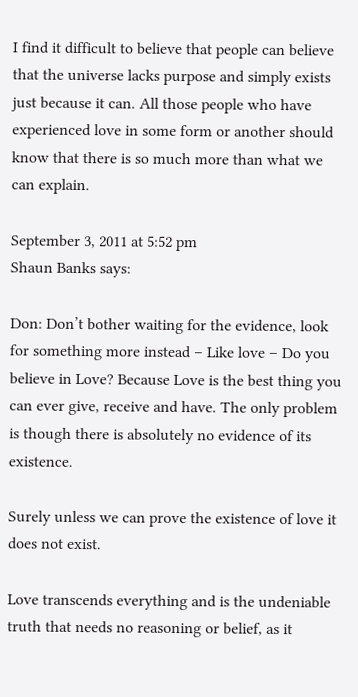I find it difficult to believe that people can believe that the universe lacks purpose and simply exists just because it can. All those people who have experienced love in some form or another should know that there is so much more than what we can explain.

September 3, 2011 at 5:52 pm
Shaun Banks says:

Don: Don’t bother waiting for the evidence, look for something more instead – Like love – Do you believe in Love? Because Love is the best thing you can ever give, receive and have. The only problem is though there is absolutely no evidence of its existence.

Surely unless we can prove the existence of love it does not exist.

Love transcends everything and is the undeniable truth that needs no reasoning or belief, as it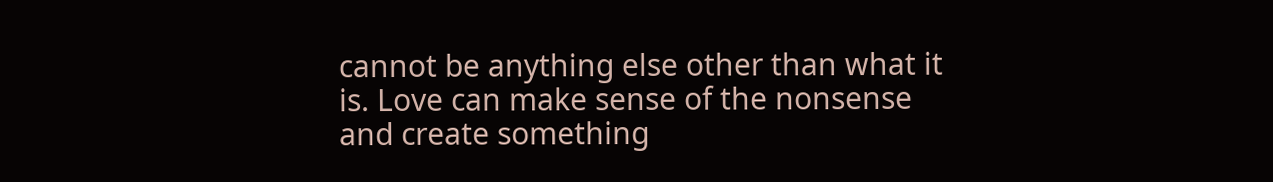cannot be anything else other than what it is. Love can make sense of the nonsense and create something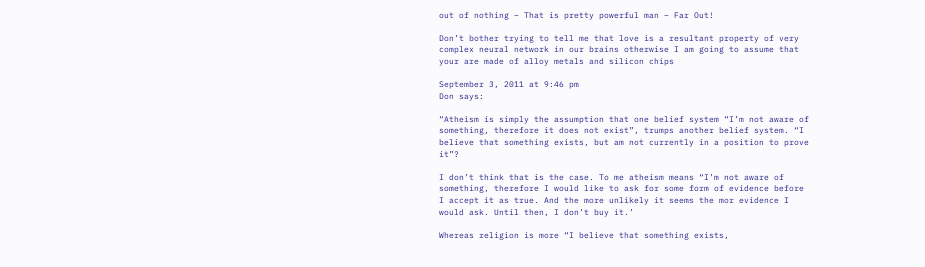out of nothing – That is pretty powerful man – Far Out!

Don’t bother trying to tell me that love is a resultant property of very complex neural network in our brains otherwise I am going to assume that your are made of alloy metals and silicon chips

September 3, 2011 at 9:46 pm
Don says:

“Atheism is simply the assumption that one belief system “I’m not aware of something, therefore it does not exist”, trumps another belief system. “I believe that something exists, but am not currently in a position to prove it”?

I don’t think that is the case. To me atheism means “I’m not aware of something, therefore I would like to ask for some form of evidence before I accept it as true. And the more unlikely it seems the mor evidence I would ask. Until then, I don’t buy it.’

Whereas religion is more “I believe that something exists,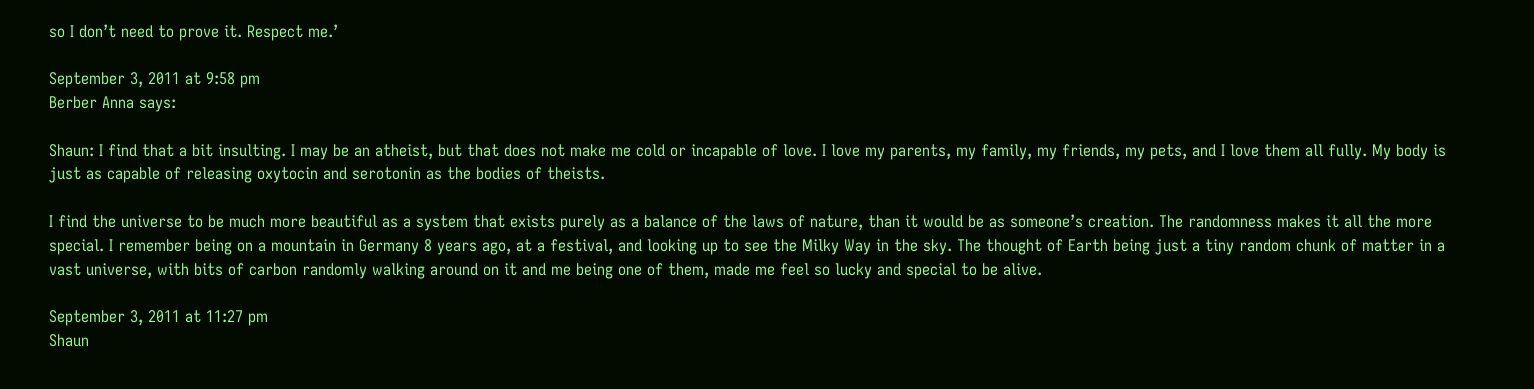so I don’t need to prove it. Respect me.’

September 3, 2011 at 9:58 pm
Berber Anna says:

Shaun: I find that a bit insulting. I may be an atheist, but that does not make me cold or incapable of love. I love my parents, my family, my friends, my pets, and I love them all fully. My body is just as capable of releasing oxytocin and serotonin as the bodies of theists.

I find the universe to be much more beautiful as a system that exists purely as a balance of the laws of nature, than it would be as someone’s creation. The randomness makes it all the more special. I remember being on a mountain in Germany 8 years ago, at a festival, and looking up to see the Milky Way in the sky. The thought of Earth being just a tiny random chunk of matter in a vast universe, with bits of carbon randomly walking around on it and me being one of them, made me feel so lucky and special to be alive.

September 3, 2011 at 11:27 pm
Shaun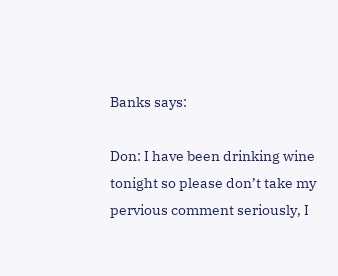Banks says:

Don: I have been drinking wine tonight so please don’t take my pervious comment seriously, I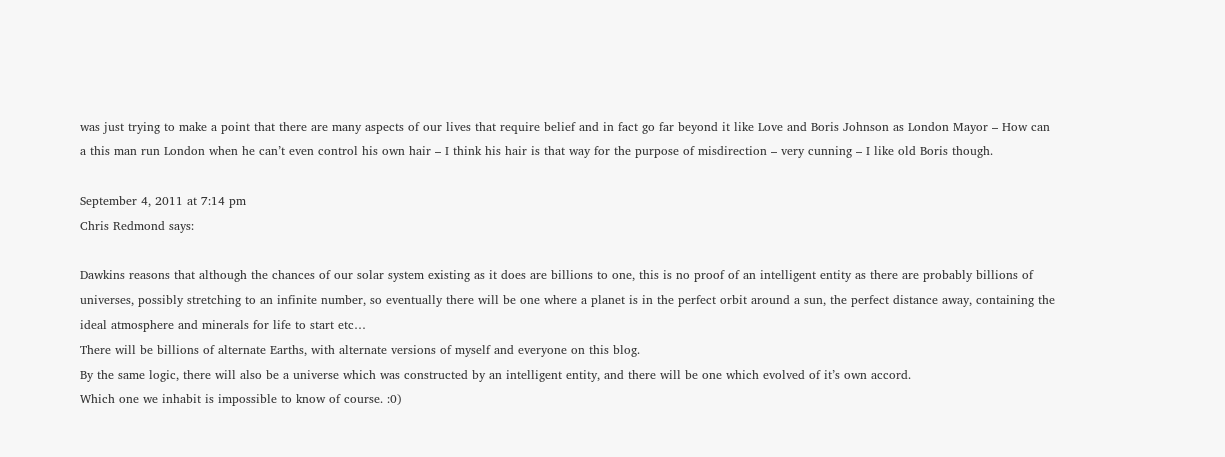was just trying to make a point that there are many aspects of our lives that require belief and in fact go far beyond it like Love and Boris Johnson as London Mayor – How can a this man run London when he can’t even control his own hair – I think his hair is that way for the purpose of misdirection – very cunning – I like old Boris though.

September 4, 2011 at 7:14 pm
Chris Redmond says:

Dawkins reasons that although the chances of our solar system existing as it does are billions to one, this is no proof of an intelligent entity as there are probably billions of universes, possibly stretching to an infinite number, so eventually there will be one where a planet is in the perfect orbit around a sun, the perfect distance away, containing the ideal atmosphere and minerals for life to start etc…
There will be billions of alternate Earths, with alternate versions of myself and everyone on this blog.
By the same logic, there will also be a universe which was constructed by an intelligent entity, and there will be one which evolved of it’s own accord.
Which one we inhabit is impossible to know of course. :0)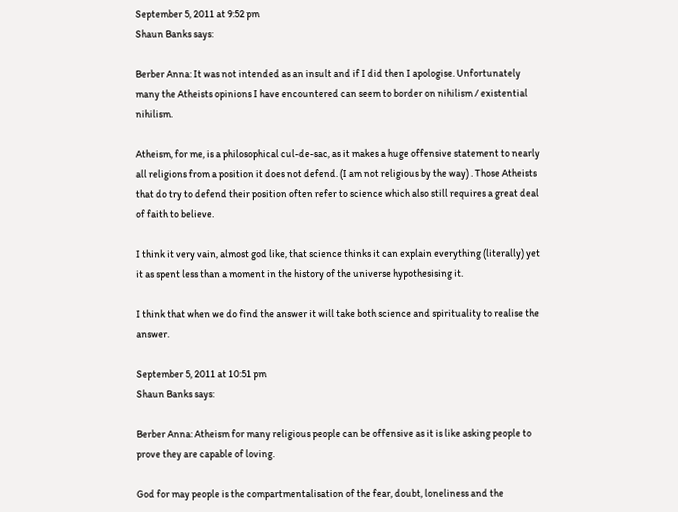September 5, 2011 at 9:52 pm
Shaun Banks says:

Berber Anna: It was not intended as an insult and if I did then I apologise. Unfortunately many the Atheists opinions I have encountered can seem to border on nihilism / existential nihilism.

Atheism, for me, is a philosophical cul-de-sac, as it makes a huge offensive statement to nearly all religions from a position it does not defend. (I am not religious by the way) . Those Atheists that do try to defend their position often refer to science which also still requires a great deal of faith to believe.

I think it very vain, almost god like, that science thinks it can explain everything (literally) yet it as spent less than a moment in the history of the universe hypothesising it.

I think that when we do find the answer it will take both science and spirituality to realise the answer.

September 5, 2011 at 10:51 pm
Shaun Banks says:

Berber Anna: Atheism for many religious people can be offensive as it is like asking people to prove they are capable of loving.

God for may people is the compartmentalisation of the fear, doubt, loneliness and the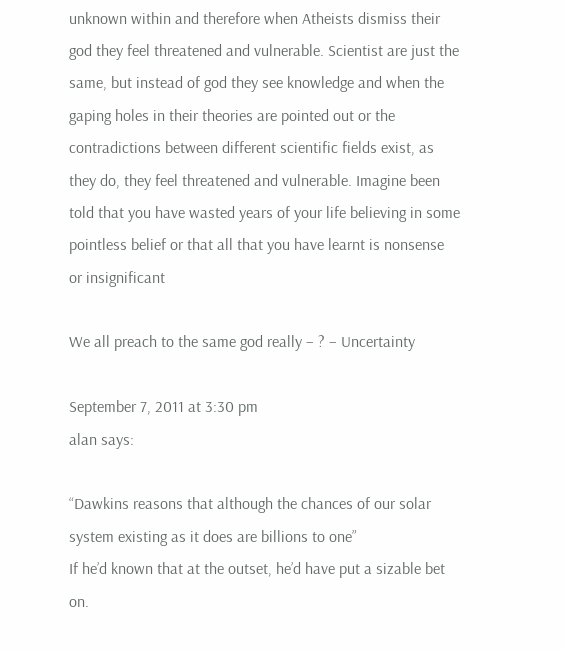unknown within and therefore when Atheists dismiss their god they feel threatened and vulnerable. Scientist are just the same, but instead of god they see knowledge and when the gaping holes in their theories are pointed out or the contradictions between different scientific fields exist, as they do, they feel threatened and vulnerable. Imagine been told that you have wasted years of your life believing in some pointless belief or that all that you have learnt is nonsense or insignificant

We all preach to the same god really – ? – Uncertainty

September 7, 2011 at 3:30 pm
alan says:

“Dawkins reasons that although the chances of our solar system existing as it does are billions to one”
If he’d known that at the outset, he’d have put a sizable bet on.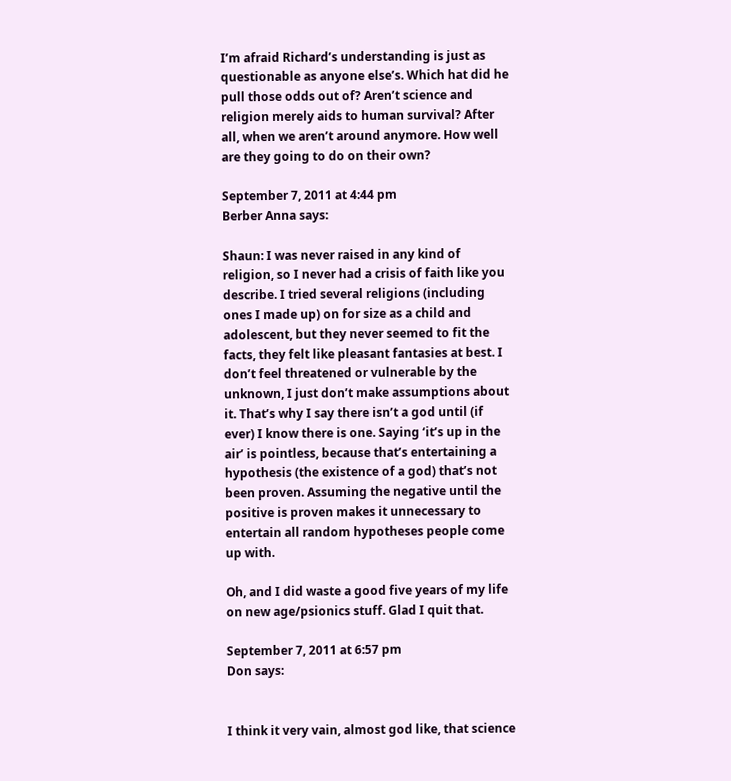I’m afraid Richard’s understanding is just as questionable as anyone else’s. Which hat did he pull those odds out of? Aren’t science and religion merely aids to human survival? After all, when we aren’t around anymore. How well are they going to do on their own?

September 7, 2011 at 4:44 pm
Berber Anna says:

Shaun: I was never raised in any kind of religion, so I never had a crisis of faith like you describe. I tried several religions (including ones I made up) on for size as a child and adolescent, but they never seemed to fit the facts, they felt like pleasant fantasies at best. I don’t feel threatened or vulnerable by the unknown, I just don’t make assumptions about it. That’s why I say there isn’t a god until (if ever) I know there is one. Saying ‘it’s up in the air’ is pointless, because that’s entertaining a hypothesis (the existence of a god) that’s not been proven. Assuming the negative until the positive is proven makes it unnecessary to entertain all random hypotheses people come up with.

Oh, and I did waste a good five years of my life on new age/psionics stuff. Glad I quit that.

September 7, 2011 at 6:57 pm
Don says:


I think it very vain, almost god like, that science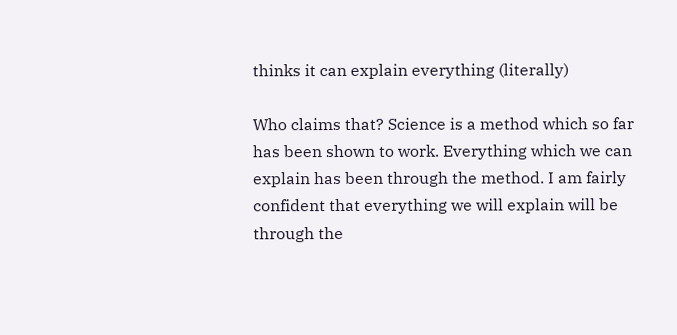thinks it can explain everything (literally)

Who claims that? Science is a method which so far has been shown to work. Everything which we can explain has been through the method. I am fairly confident that everything we will explain will be through the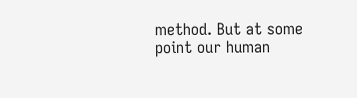method. But at some point our human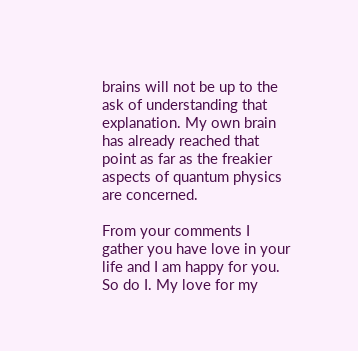brains will not be up to the ask of understanding that explanation. My own brain has already reached that point as far as the freakier aspects of quantum physics are concerned.

From your comments I gather you have love in your life and I am happy for you. So do I. My love for my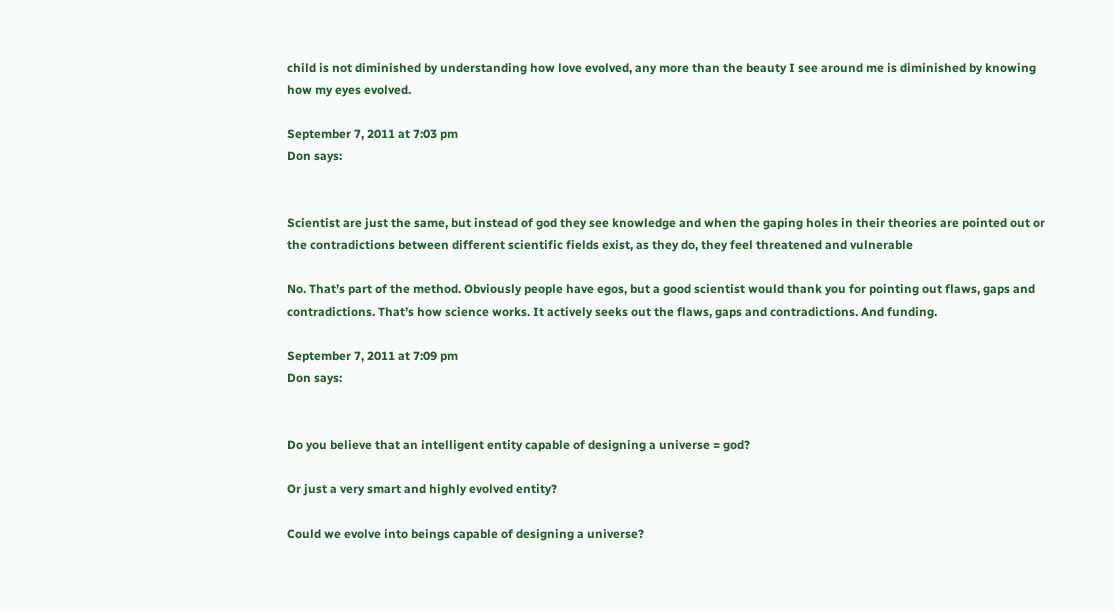child is not diminished by understanding how love evolved, any more than the beauty I see around me is diminished by knowing how my eyes evolved.

September 7, 2011 at 7:03 pm
Don says:


Scientist are just the same, but instead of god they see knowledge and when the gaping holes in their theories are pointed out or the contradictions between different scientific fields exist, as they do, they feel threatened and vulnerable

No. That’s part of the method. Obviously people have egos, but a good scientist would thank you for pointing out flaws, gaps and contradictions. That’s how science works. It actively seeks out the flaws, gaps and contradictions. And funding.

September 7, 2011 at 7:09 pm
Don says:


Do you believe that an intelligent entity capable of designing a universe = god?

Or just a very smart and highly evolved entity?

Could we evolve into beings capable of designing a universe?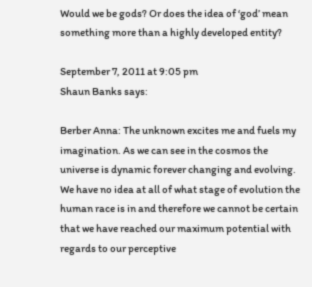Would we be gods? Or does the idea of ‘god’ mean something more than a highly developed entity?

September 7, 2011 at 9:05 pm
Shaun Banks says:

Berber Anna: The unknown excites me and fuels my imagination. As we can see in the cosmos the universe is dynamic forever changing and evolving. We have no idea at all of what stage of evolution the human race is in and therefore we cannot be certain that we have reached our maximum potential with regards to our perceptive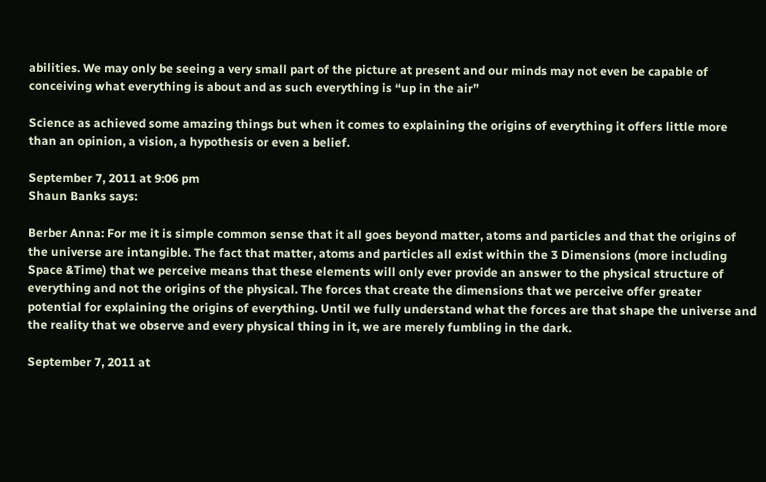abilities. We may only be seeing a very small part of the picture at present and our minds may not even be capable of conceiving what everything is about and as such everything is “up in the air”

Science as achieved some amazing things but when it comes to explaining the origins of everything it offers little more than an opinion, a vision, a hypothesis or even a belief.

September 7, 2011 at 9:06 pm
Shaun Banks says:

Berber Anna: For me it is simple common sense that it all goes beyond matter, atoms and particles and that the origins of the universe are intangible. The fact that matter, atoms and particles all exist within the 3 Dimensions (more including Space &Time) that we perceive means that these elements will only ever provide an answer to the physical structure of everything and not the origins of the physical. The forces that create the dimensions that we perceive offer greater potential for explaining the origins of everything. Until we fully understand what the forces are that shape the universe and the reality that we observe and every physical thing in it, we are merely fumbling in the dark.

September 7, 2011 at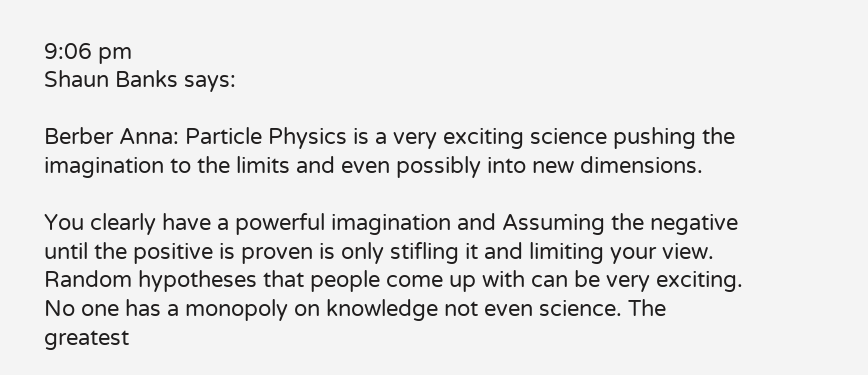9:06 pm
Shaun Banks says:

Berber Anna: Particle Physics is a very exciting science pushing the imagination to the limits and even possibly into new dimensions.

You clearly have a powerful imagination and Assuming the negative until the positive is proven is only stifling it and limiting your view. Random hypotheses that people come up with can be very exciting. No one has a monopoly on knowledge not even science. The greatest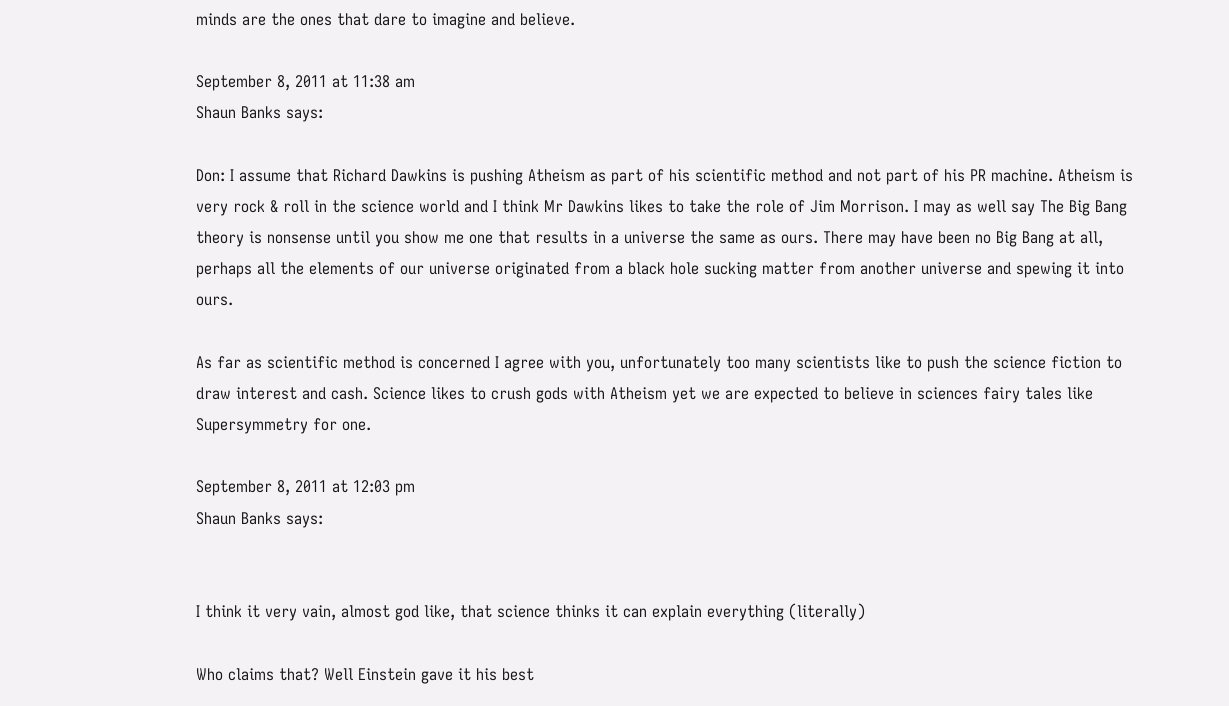minds are the ones that dare to imagine and believe.

September 8, 2011 at 11:38 am
Shaun Banks says:

Don: I assume that Richard Dawkins is pushing Atheism as part of his scientific method and not part of his PR machine. Atheism is very rock & roll in the science world and I think Mr Dawkins likes to take the role of Jim Morrison. I may as well say The Big Bang theory is nonsense until you show me one that results in a universe the same as ours. There may have been no Big Bang at all, perhaps all the elements of our universe originated from a black hole sucking matter from another universe and spewing it into ours.

As far as scientific method is concerned I agree with you, unfortunately too many scientists like to push the science fiction to draw interest and cash. Science likes to crush gods with Atheism yet we are expected to believe in sciences fairy tales like Supersymmetry for one.

September 8, 2011 at 12:03 pm
Shaun Banks says:


I think it very vain, almost god like, that science thinks it can explain everything (literally)

Who claims that? Well Einstein gave it his best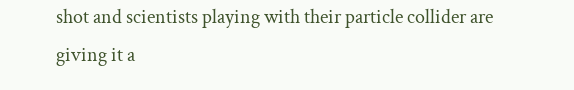shot and scientists playing with their particle collider are giving it a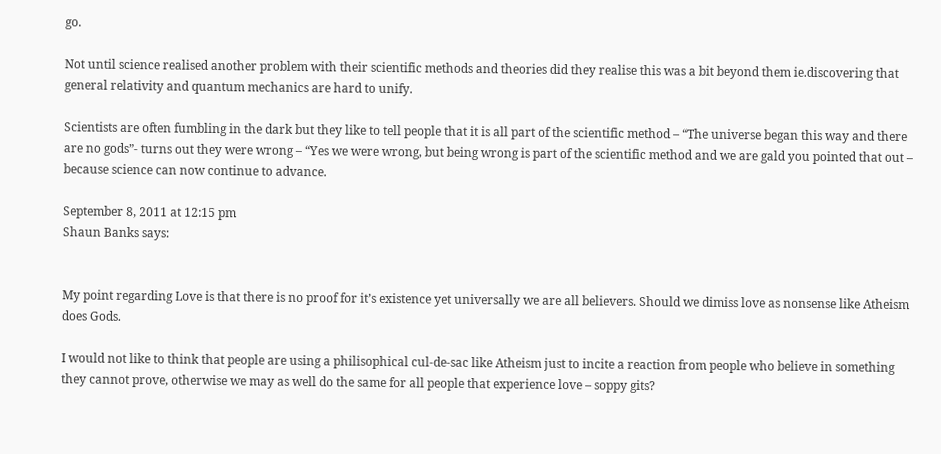go.

Not until science realised another problem with their scientific methods and theories did they realise this was a bit beyond them ie.discovering that general relativity and quantum mechanics are hard to unify.

Scientists are often fumbling in the dark but they like to tell people that it is all part of the scientific method – “The universe began this way and there are no gods”- turns out they were wrong – “Yes we were wrong, but being wrong is part of the scientific method and we are gald you pointed that out – because science can now continue to advance.

September 8, 2011 at 12:15 pm
Shaun Banks says:


My point regarding Love is that there is no proof for it’s existence yet universally we are all believers. Should we dimiss love as nonsense like Atheism does Gods.

I would not like to think that people are using a philisophical cul-de-sac like Atheism just to incite a reaction from people who believe in something they cannot prove, otherwise we may as well do the same for all people that experience love – soppy gits?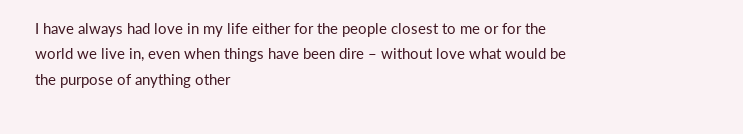I have always had love in my life either for the people closest to me or for the world we live in, even when things have been dire – without love what would be the purpose of anything other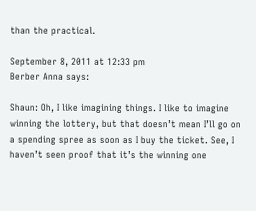than the practical.

September 8, 2011 at 12:33 pm
Berber Anna says:

Shaun: Oh, I like imagining things. I like to imagine winning the lottery, but that doesn’t mean I’ll go on a spending spree as soon as I buy the ticket. See, I haven’t seen proof that it’s the winning one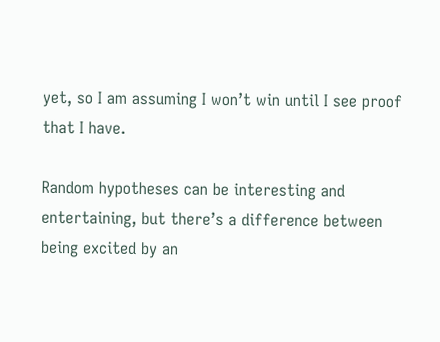yet, so I am assuming I won’t win until I see proof that I have.

Random hypotheses can be interesting and entertaining, but there’s a difference between being excited by an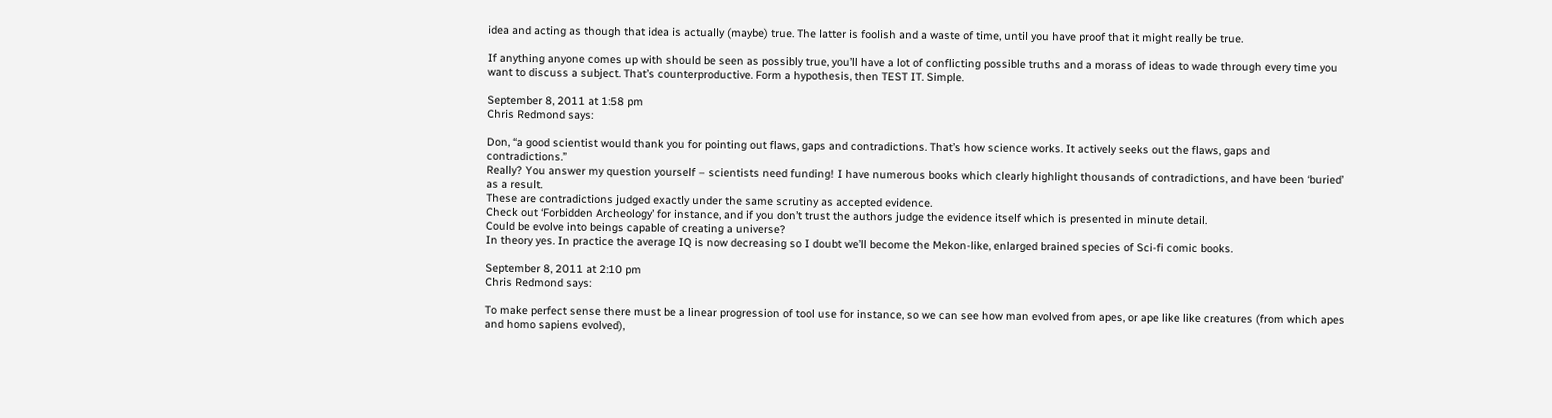idea and acting as though that idea is actually (maybe) true. The latter is foolish and a waste of time, until you have proof that it might really be true.

If anything anyone comes up with should be seen as possibly true, you’ll have a lot of conflicting possible truths and a morass of ideas to wade through every time you want to discuss a subject. That’s counterproductive. Form a hypothesis, then TEST IT. Simple.

September 8, 2011 at 1:58 pm
Chris Redmond says:

Don, “a good scientist would thank you for pointing out flaws, gaps and contradictions. That’s how science works. It actively seeks out the flaws, gaps and contradictions.”
Really? You answer my question yourself – scientists need funding! I have numerous books which clearly highlight thousands of contradictions, and have been ‘buried’ as a result.
These are contradictions judged exactly under the same scrutiny as accepted evidence.
Check out ‘Forbidden Archeology’ for instance, and if you don’t trust the authors judge the evidence itself which is presented in minute detail.
Could be evolve into beings capable of creating a universe?
In theory yes. In practice the average IQ is now decreasing so I doubt we’ll become the Mekon-like, enlarged brained species of Sci-fi comic books.

September 8, 2011 at 2:10 pm
Chris Redmond says:

To make perfect sense there must be a linear progression of tool use for instance, so we can see how man evolved from apes, or ape like like creatures (from which apes and homo sapiens evolved),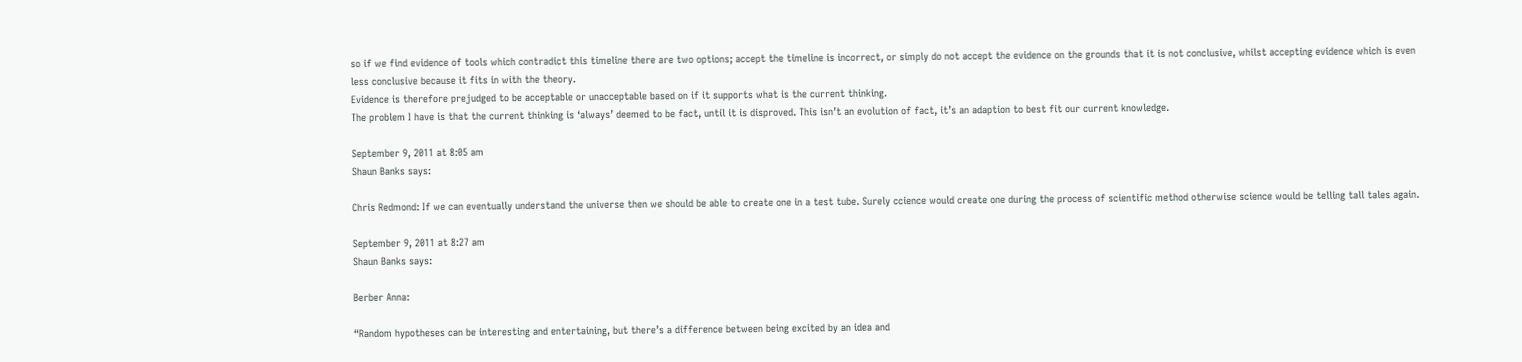so if we find evidence of tools which contradict this timeline there are two options; accept the timeline is incorrect, or simply do not accept the evidence on the grounds that it is not conclusive, whilst accepting evidence which is even less conclusive because it fits in with the theory.
Evidence is therefore prejudged to be acceptable or unacceptable based on if it supports what is the current thinking.
The problem I have is that the current thinking is ‘always’ deemed to be fact, until it is disproved. This isn’t an evolution of fact, it’s an adaption to best fit our current knowledge.

September 9, 2011 at 8:05 am
Shaun Banks says:

Chris Redmond: If we can eventually understand the universe then we should be able to create one in a test tube. Surely ccience would create one during the process of scientific method otherwise science would be telling tall tales again.

September 9, 2011 at 8:27 am
Shaun Banks says:

Berber Anna:

“Random hypotheses can be interesting and entertaining, but there’s a difference between being excited by an idea and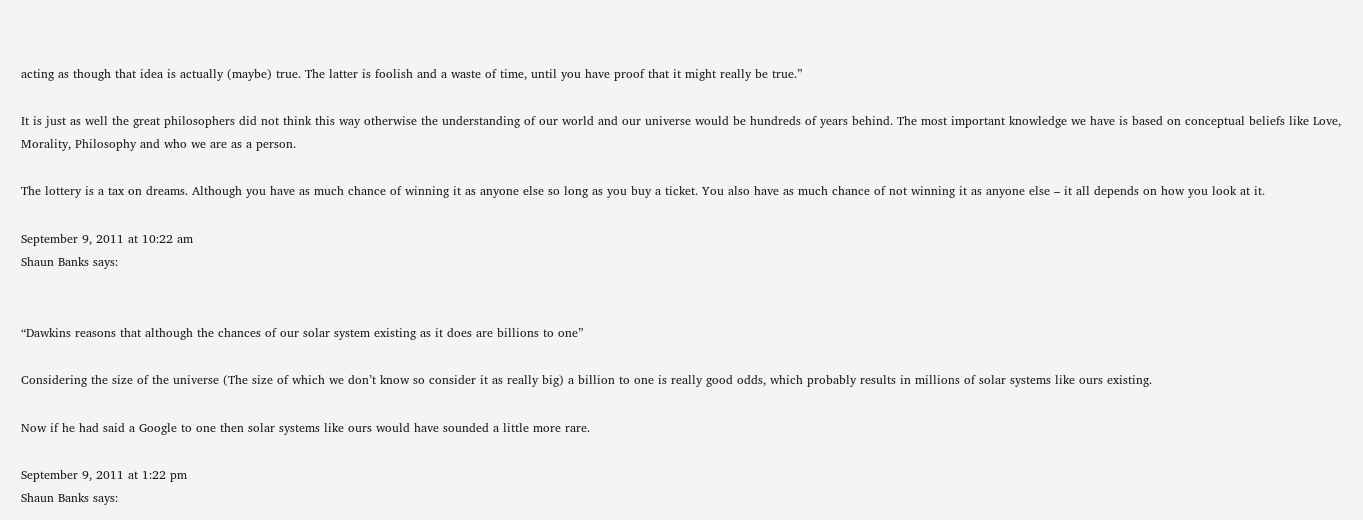acting as though that idea is actually (maybe) true. The latter is foolish and a waste of time, until you have proof that it might really be true.”

It is just as well the great philosophers did not think this way otherwise the understanding of our world and our universe would be hundreds of years behind. The most important knowledge we have is based on conceptual beliefs like Love, Morality, Philosophy and who we are as a person.

The lottery is a tax on dreams. Although you have as much chance of winning it as anyone else so long as you buy a ticket. You also have as much chance of not winning it as anyone else – it all depends on how you look at it.

September 9, 2011 at 10:22 am
Shaun Banks says:


“Dawkins reasons that although the chances of our solar system existing as it does are billions to one”

Considering the size of the universe (The size of which we don’t know so consider it as really big) a billion to one is really good odds, which probably results in millions of solar systems like ours existing.

Now if he had said a Google to one then solar systems like ours would have sounded a little more rare.

September 9, 2011 at 1:22 pm
Shaun Banks says: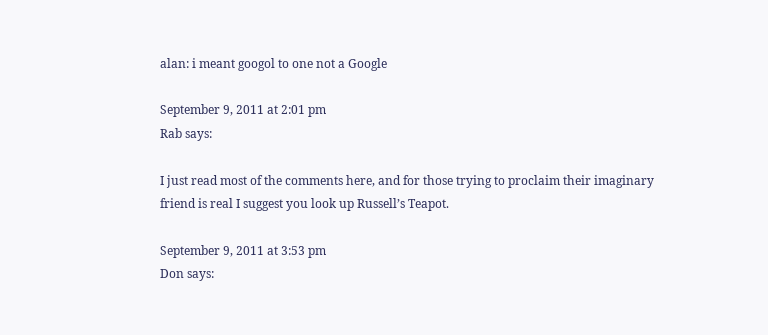alan: i meant googol to one not a Google

September 9, 2011 at 2:01 pm
Rab says:

I just read most of the comments here, and for those trying to proclaim their imaginary friend is real I suggest you look up Russell’s Teapot.

September 9, 2011 at 3:53 pm
Don says: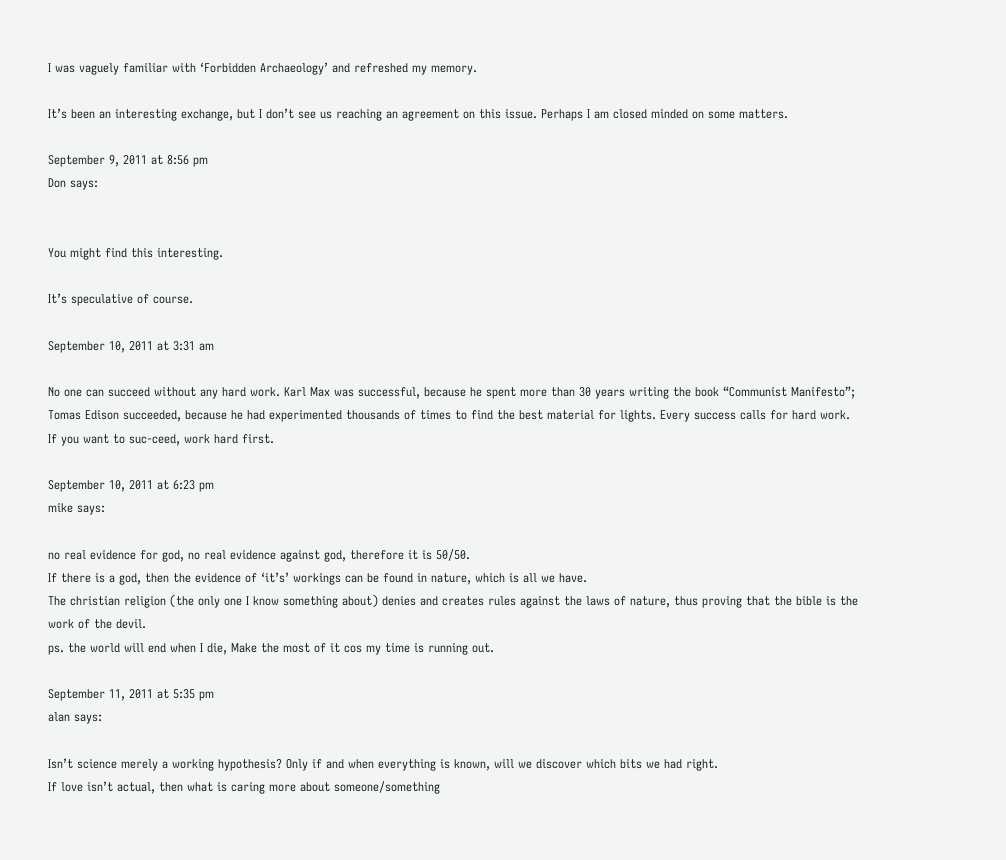I was vaguely familiar with ‘Forbidden Archaeology’ and refreshed my memory.

It’s been an interesting exchange, but I don’t see us reaching an agreement on this issue. Perhaps I am closed minded on some matters.

September 9, 2011 at 8:56 pm
Don says:


You might find this interesting.

It’s speculative of course.

September 10, 2011 at 3:31 am

No one can succeed without any hard work. Karl Max was successful, because he spent more than 30 years writing the book “Communist Manifesto”; Tomas Edison succeeded, because he had experimented thousands of times to find the best material for lights. Every success calls for hard work. If you want to suc-ceed, work hard first.

September 10, 2011 at 6:23 pm
mike says:

no real evidence for god, no real evidence against god, therefore it is 50/50.
If there is a god, then the evidence of ‘it’s’ workings can be found in nature, which is all we have.
The christian religion (the only one I know something about) denies and creates rules against the laws of nature, thus proving that the bible is the work of the devil.
ps. the world will end when I die, Make the most of it cos my time is running out.

September 11, 2011 at 5:35 pm
alan says:

Isn’t science merely a working hypothesis? Only if and when everything is known, will we discover which bits we had right.
If love isn’t actual, then what is caring more about someone/something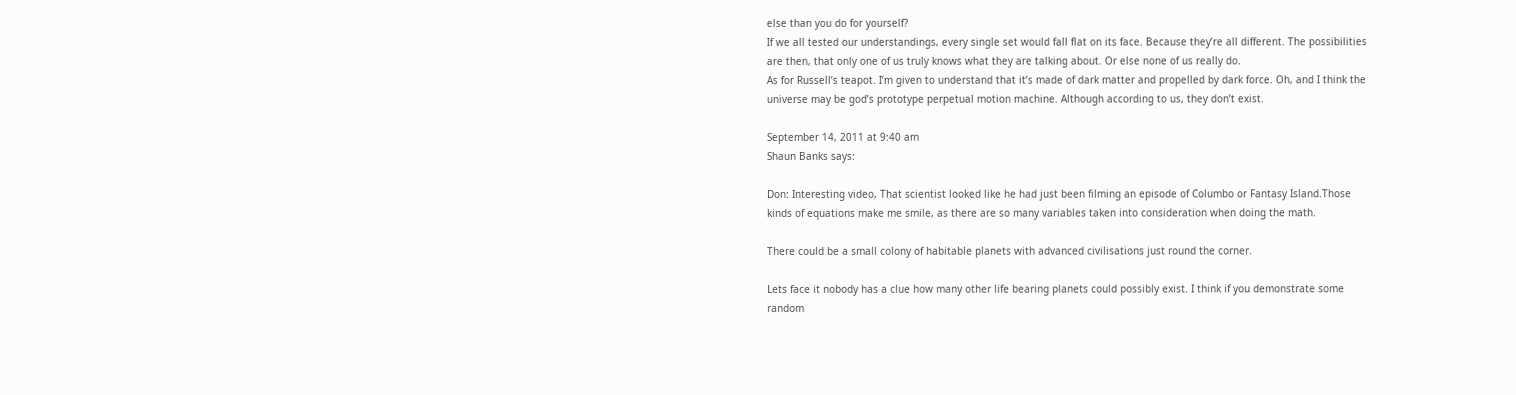else than you do for yourself?
If we all tested our understandings, every single set would fall flat on its face. Because they’re all different. The possibilities are then, that only one of us truly knows what they are talking about. Or else none of us really do.
As for Russell’s teapot. I’m given to understand that it’s made of dark matter and propelled by dark force. Oh, and I think the universe may be god’s prototype perpetual motion machine. Although according to us, they don’t exist.

September 14, 2011 at 9:40 am
Shaun Banks says:

Don: Interesting video, That scientist looked like he had just been filming an episode of Columbo or Fantasy Island.Those kinds of equations make me smile, as there are so many variables taken into consideration when doing the math.

There could be a small colony of habitable planets with advanced civilisations just round the corner.

Lets face it nobody has a clue how many other life bearing planets could possibly exist. I think if you demonstrate some random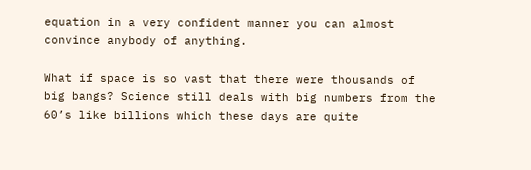equation in a very confident manner you can almost convince anybody of anything.

What if space is so vast that there were thousands of big bangs? Science still deals with big numbers from the 60’s like billions which these days are quite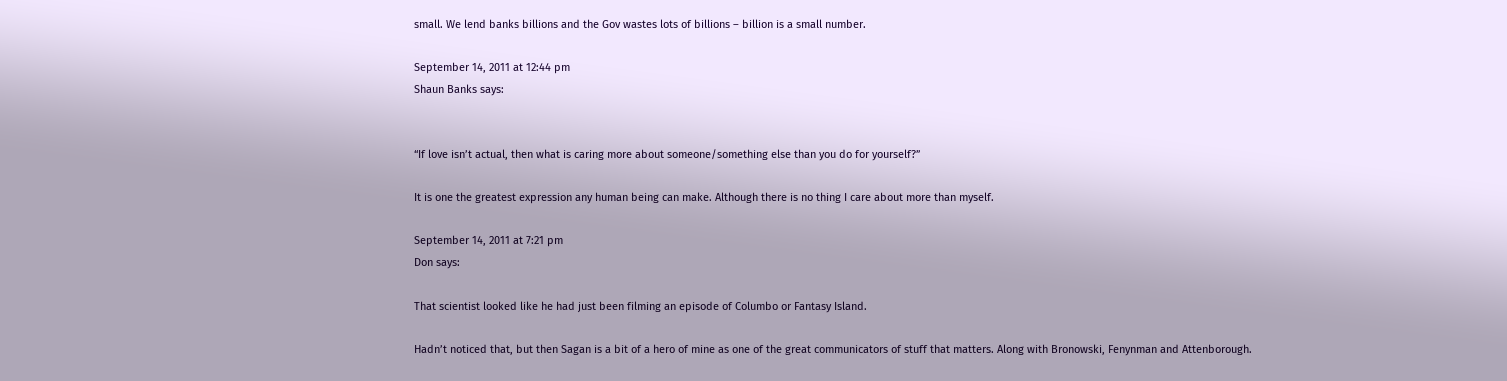small. We lend banks billions and the Gov wastes lots of billions – billion is a small number.

September 14, 2011 at 12:44 pm
Shaun Banks says:


“If love isn’t actual, then what is caring more about someone/something else than you do for yourself?”

It is one the greatest expression any human being can make. Although there is no thing I care about more than myself.

September 14, 2011 at 7:21 pm
Don says:

That scientist looked like he had just been filming an episode of Columbo or Fantasy Island.

Hadn’t noticed that, but then Sagan is a bit of a hero of mine as one of the great communicators of stuff that matters. Along with Bronowski, Fenynman and Attenborough.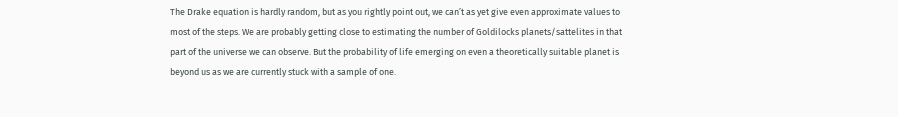The Drake equation is hardly random, but as you rightly point out, we can’t as yet give even approximate values to most of the steps. We are probably getting close to estimating the number of Goldilocks planets/sattelites in that part of the universe we can observe. But the probability of life emerging on even a theoretically suitable planet is beyond us as we are currently stuck with a sample of one.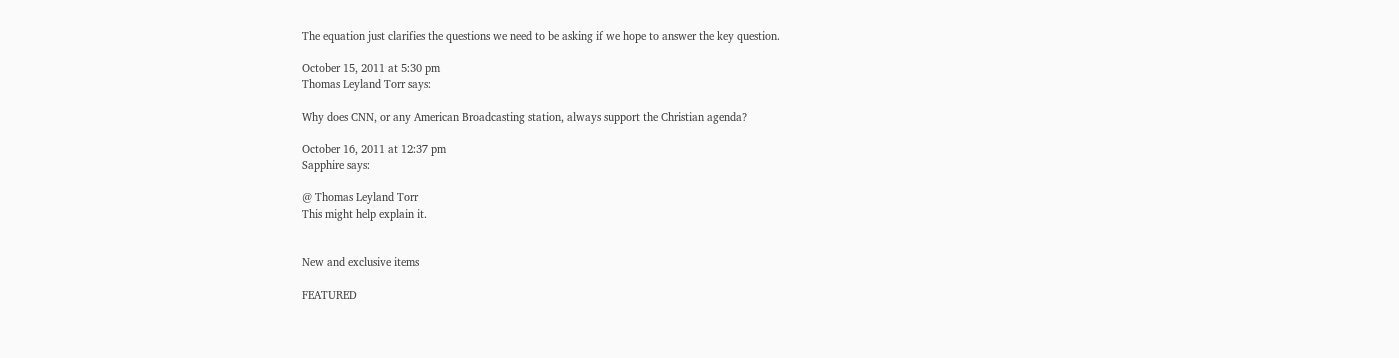The equation just clarifies the questions we need to be asking if we hope to answer the key question.

October 15, 2011 at 5:30 pm
Thomas Leyland Torr says:

Why does CNN, or any American Broadcasting station, always support the Christian agenda?

October 16, 2011 at 12:37 pm
Sapphire says:

@ Thomas Leyland Torr
This might help explain it.


New and exclusive items

FEATURED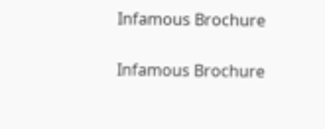Infamous Brochure

Infamous Brochure